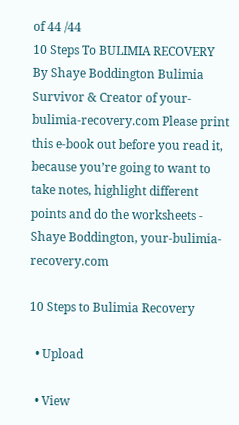of 44 /44
10 Steps To BULIMIA RECOVERY By Shaye Boddington Bulimia Survivor & Creator of your-bulimia-recovery.com Please print this e-book out before you read it, because you’re going to want to take notes, highlight different points and do the worksheets - Shaye Boddington, your-bulimia-recovery.com

10 Steps to Bulimia Recovery

  • Upload

  • View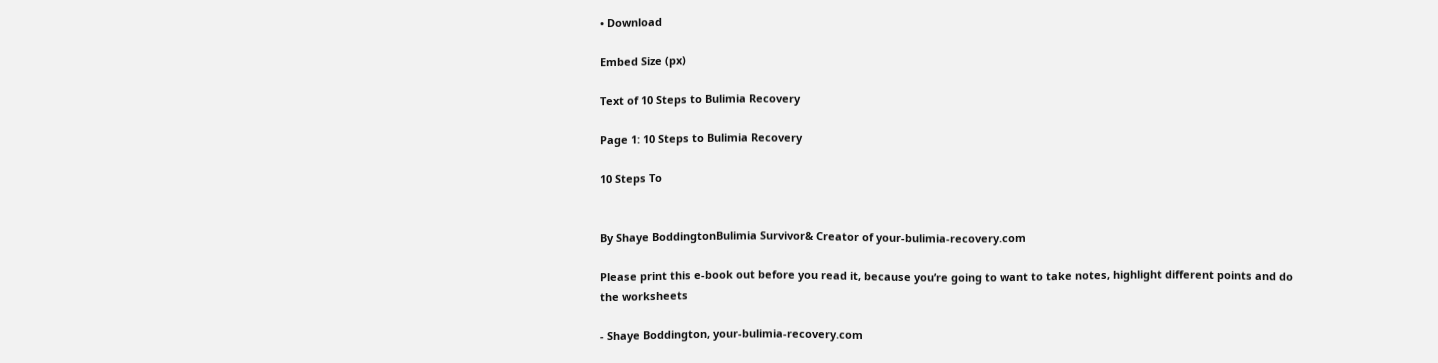• Download

Embed Size (px)

Text of 10 Steps to Bulimia Recovery

Page 1: 10 Steps to Bulimia Recovery

10 Steps To


By Shaye BoddingtonBulimia Survivor& Creator of your-bulimia-recovery.com

Please print this e-book out before you read it, because you’re going to want to take notes, highlight different points and do the worksheets

- Shaye Boddington, your-bulimia-recovery.com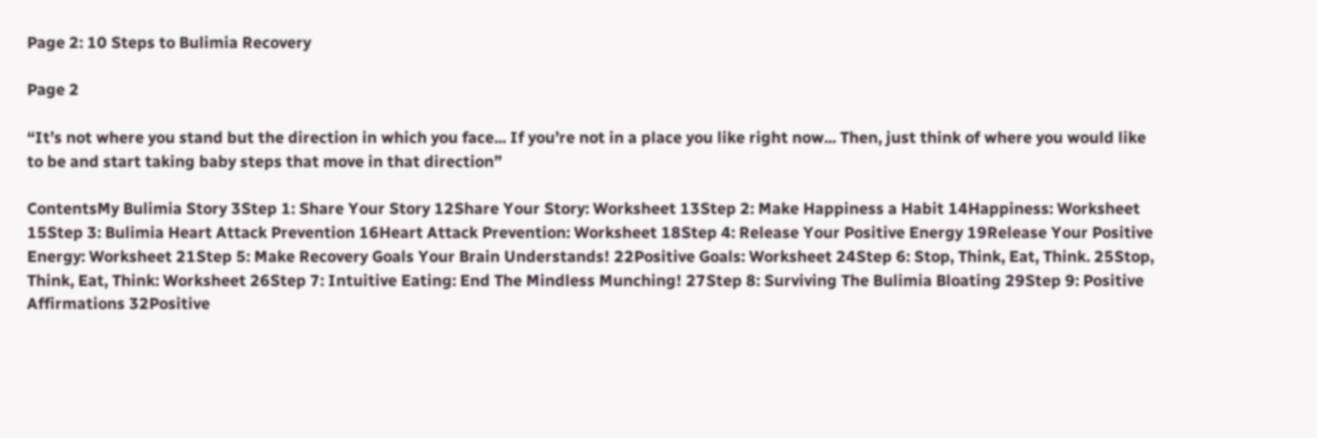Page 2: 10 Steps to Bulimia Recovery

Page 2

“It’s not where you stand but the direction in which you face... If you’re not in a place you like right now... Then, just think of where you would like to be and start taking baby steps that move in that direction”

ContentsMy Bulimia Story 3Step 1: Share Your Story 12Share Your Story: Worksheet 13Step 2: Make Happiness a Habit 14Happiness: Worksheet 15Step 3: Bulimia Heart Attack Prevention 16Heart Attack Prevention: Worksheet 18Step 4: Release Your Positive Energy 19Release Your Positive Energy: Worksheet 21Step 5: Make Recovery Goals Your Brain Understands! 22Positive Goals: Worksheet 24Step 6: Stop, Think, Eat, Think. 25Stop, Think, Eat, Think: Worksheet 26Step 7: Intuitive Eating: End The Mindless Munching! 27Step 8: Surviving The Bulimia Bloating 29Step 9: Positive Affirmations 32Positive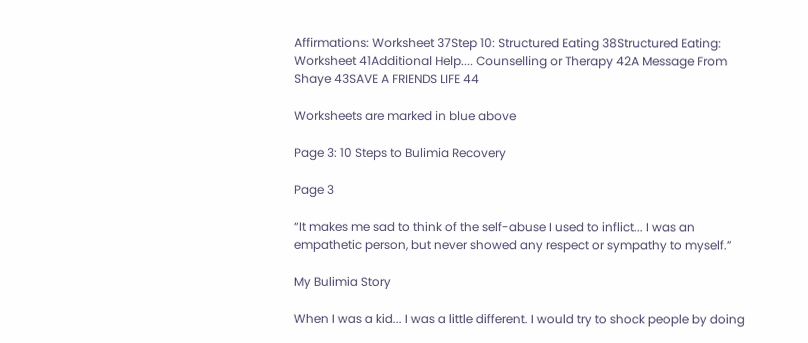Affirmations: Worksheet 37Step 10: Structured Eating 38Structured Eating: Worksheet 41Additional Help.... Counselling or Therapy 42A Message From Shaye 43SAVE A FRIENDS LIFE 44

Worksheets are marked in blue above

Page 3: 10 Steps to Bulimia Recovery

Page 3

“It makes me sad to think of the self-abuse I used to inflict... I was an empathetic person, but never showed any respect or sympathy to myself.”

My Bulimia Story

When I was a kid... I was a little different. I would try to shock people by doing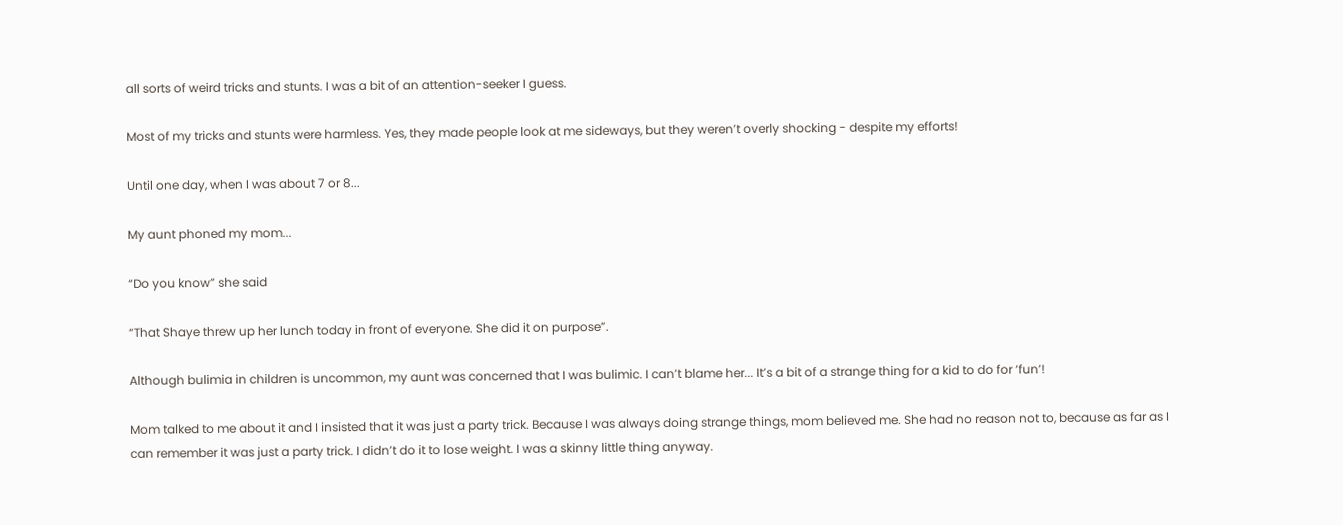all sorts of weird tricks and stunts. I was a bit of an attention-seeker I guess.

Most of my tricks and stunts were harmless. Yes, they made people look at me sideways, but they weren’t overly shocking - despite my efforts!

Until one day, when I was about 7 or 8...

My aunt phoned my mom...

“Do you know” she said

“That Shaye threw up her lunch today in front of everyone. She did it on purpose”.

Although bulimia in children is uncommon, my aunt was concerned that I was bulimic. I can’t blame her... It’s a bit of a strange thing for a kid to do for ‘fun’!

Mom talked to me about it and I insisted that it was just a party trick. Because I was always doing strange things, mom believed me. She had no reason not to, because as far as I can remember it was just a party trick. I didn’t do it to lose weight. I was a skinny little thing anyway.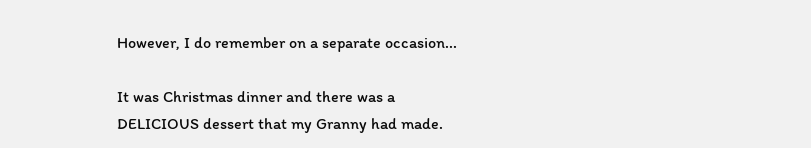However, I do remember on a separate occasion...

It was Christmas dinner and there was a DELICIOUS dessert that my Granny had made.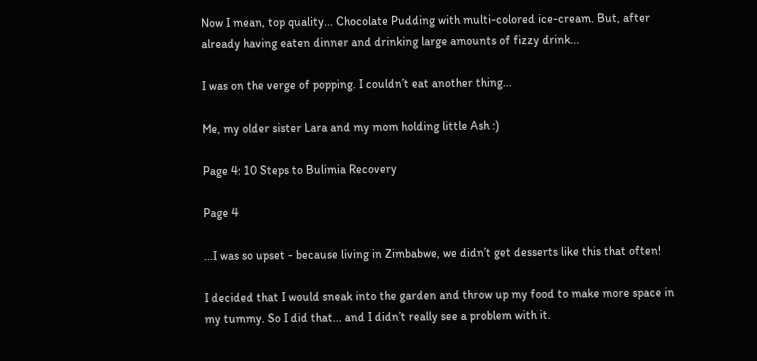Now I mean, top quality... Chocolate Pudding with multi-colored ice-cream. But, after already having eaten dinner and drinking large amounts of fizzy drink...

I was on the verge of popping. I couldn’t eat another thing...

Me, my older sister Lara and my mom holding little Ash :)

Page 4: 10 Steps to Bulimia Recovery

Page 4

...I was so upset - because living in Zimbabwe, we didn’t get desserts like this that often!

I decided that I would sneak into the garden and throw up my food to make more space in my tummy. So I did that... and I didn’t really see a problem with it.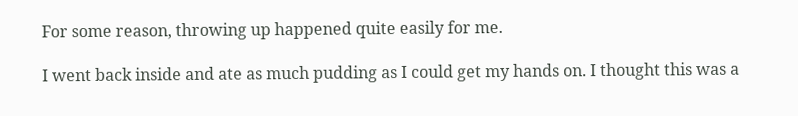For some reason, throwing up happened quite easily for me.

I went back inside and ate as much pudding as I could get my hands on. I thought this was a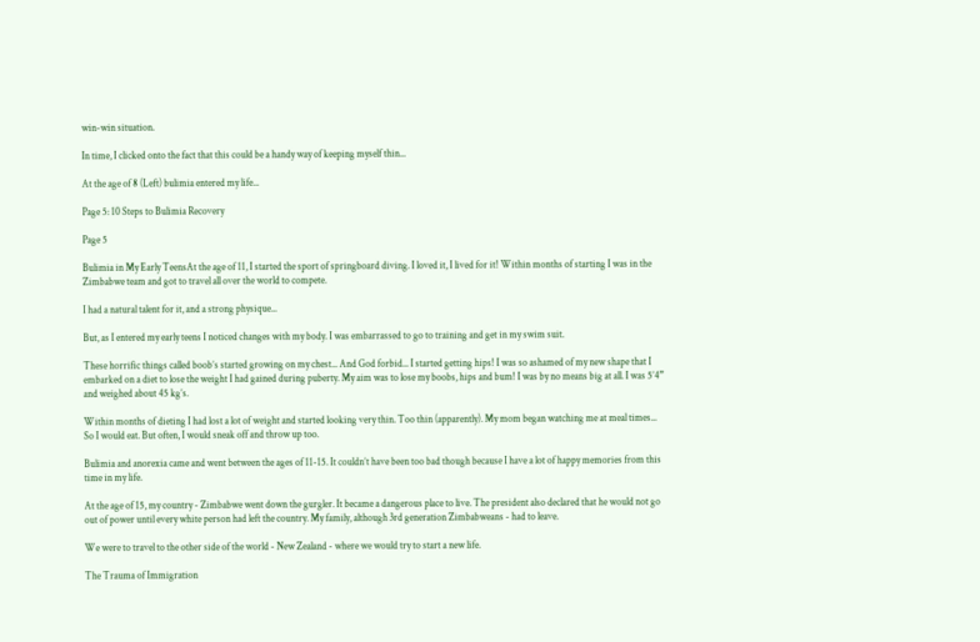win-win situation.

In time, I clicked onto the fact that this could be a handy way of keeping myself thin...

At the age of 8 (Left) bulimia entered my life...

Page 5: 10 Steps to Bulimia Recovery

Page 5

Bulimia in My Early TeensAt the age of 11, I started the sport of springboard diving. I loved it, I lived for it! Within months of starting I was in the Zimbabwe team and got to travel all over the world to compete.

I had a natural talent for it, and a strong physique...

But, as I entered my early teens I noticed changes with my body. I was embarrassed to go to training and get in my swim suit.

These horrific things called boob’s started growing on my chest... And God forbid... I started getting hips! I was so ashamed of my new shape that I embarked on a diet to lose the weight I had gained during puberty. My aim was to lose my boobs, hips and bum! I was by no means big at all. I was 5’4” and weighed about 45 kg’s.

Within months of dieting I had lost a lot of weight and started looking very thin. Too thin (apparently). My mom began watching me at meal times... So I would eat. But often, I would sneak off and throw up too.

Bulimia and anorexia came and went between the ages of 11-15. It couldn’t have been too bad though because I have a lot of happy memories from this time in my life.

At the age of 15, my country - Zimbabwe went down the gurgler. It became a dangerous place to live. The president also declared that he would not go out of power until every white person had left the country. My family, although 3rd generation Zimbabweans - had to leave.

We were to travel to the other side of the world - New Zealand - where we would try to start a new life.

The Trauma of Immigration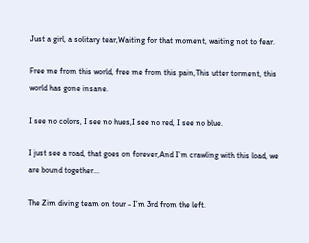Just a girl, a solitary tear,Waiting for that moment, waiting not to fear.

Free me from this world, free me from this pain,This utter torment, this world has gone insane.

I see no colors, I see no hues,I see no red, I see no blue.

I just see a road, that goes on forever,And I’m crawling with this load, we are bound together...

The Zim diving team on tour - I’m 3rd from the left.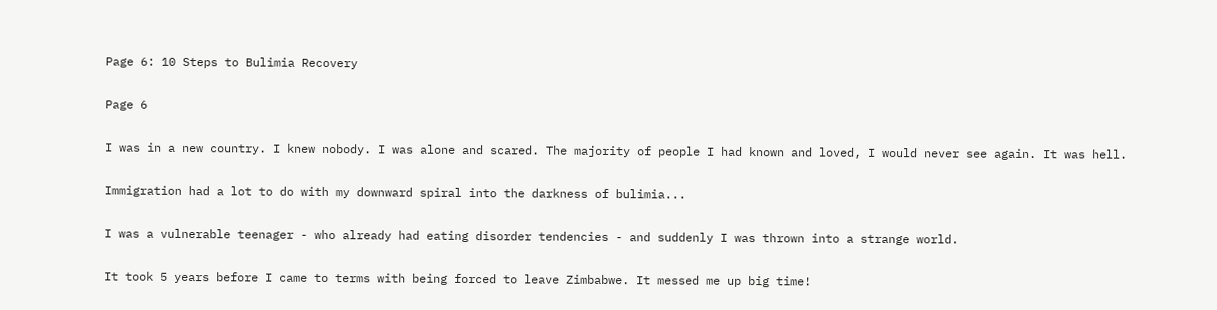Page 6: 10 Steps to Bulimia Recovery

Page 6

I was in a new country. I knew nobody. I was alone and scared. The majority of people I had known and loved, I would never see again. It was hell.

Immigration had a lot to do with my downward spiral into the darkness of bulimia...

I was a vulnerable teenager - who already had eating disorder tendencies - and suddenly I was thrown into a strange world.

It took 5 years before I came to terms with being forced to leave Zimbabwe. It messed me up big time!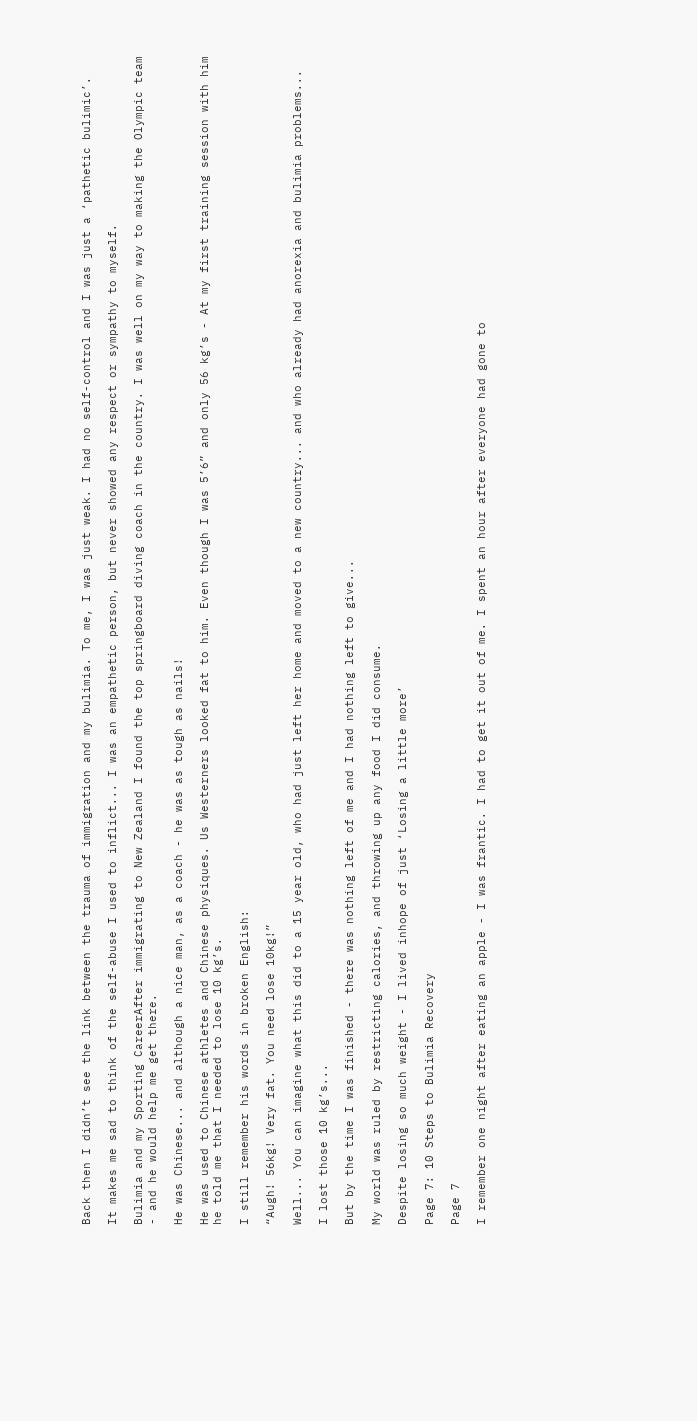Back then I didn’t see the link between the trauma of immigration and my bulimia. To me, I was just weak. I had no self-control and I was just a ‘pathetic bulimic’.

It makes me sad to think of the self-abuse I used to inflict... I was an empathetic person, but never showed any respect or sympathy to myself.

Bulimia and my Sporting CareerAfter immigrating to New Zealand I found the top springboard diving coach in the country. I was well on my way to making the Olympic team - and he would help me get there.

He was Chinese... and although a nice man, as a coach - he was as tough as nails!

He was used to Chinese athletes and Chinese physiques. Us Westerners looked fat to him. Even though I was 5’6” and only 56 kg’s - At my first training session with him he told me that I needed to lose 10 kg’s.

I still remember his words in broken English:

“Augh! 56kg! Very fat. You need lose 10kg!”

Well... You can imagine what this did to a 15 year old, who had just left her home and moved to a new country... and who already had anorexia and bulimia problems...

I lost those 10 kg’s...

But by the time I was finished - there was nothing left of me and I had nothing left to give...

My world was ruled by restricting calories, and throwing up any food I did consume.

Despite losing so much weight - I lived inhope of just ‘Losing a little more’

Page 7: 10 Steps to Bulimia Recovery

Page 7

I remember one night after eating an apple - I was frantic. I had to get it out of me. I spent an hour after everyone had gone to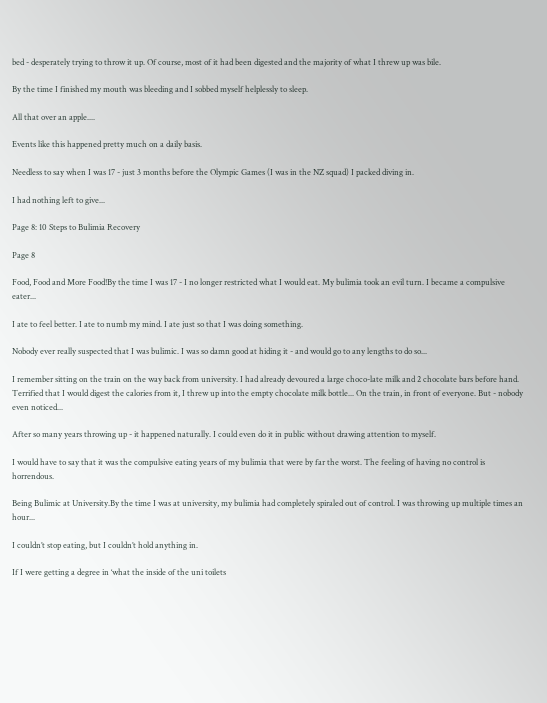bed - desperately trying to throw it up. Of course, most of it had been digested and the majority of what I threw up was bile.

By the time I finished my mouth was bleeding and I sobbed myself helplessly to sleep.

All that over an apple....

Events like this happened pretty much on a daily basis.

Needless to say when I was 17 - just 3 months before the Olympic Games (I was in the NZ squad) I packed diving in.

I had nothing left to give...

Page 8: 10 Steps to Bulimia Recovery

Page 8

Food, Food and More Food!By the time I was 17 - I no longer restricted what I would eat. My bulimia took an evil turn. I became a compulsive eater...

I ate to feel better. I ate to numb my mind. I ate just so that I was doing something.

Nobody ever really suspected that I was bulimic. I was so damn good at hiding it - and would go to any lengths to do so...

I remember sitting on the train on the way back from university. I had already devoured a large choco-late milk and 2 chocolate bars before hand. Terrified that I would digest the calories from it, I threw up into the empty chocolate milk bottle... On the train, in front of everyone. But - nobody even noticed...

After so many years throwing up - it happened naturally. I could even do it in public without drawing attention to myself.

I would have to say that it was the compulsive eating years of my bulimia that were by far the worst. The feeling of having no control is horrendous.

Being Bulimic at University.By the time I was at university, my bulimia had completely spiraled out of control. I was throwing up multiple times an hour...

I couldn’t stop eating, but I couldn’t hold anything in.

If I were getting a degree in ‘what the inside of the uni toilets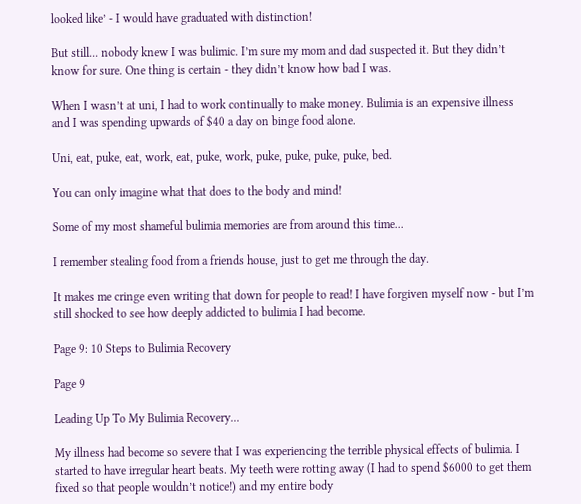looked like’ - I would have graduated with distinction!

But still... nobody knew I was bulimic. I’m sure my mom and dad suspected it. But they didn’t know for sure. One thing is certain - they didn’t know how bad I was.

When I wasn’t at uni, I had to work continually to make money. Bulimia is an expensive illness and I was spending upwards of $40 a day on binge food alone.

Uni, eat, puke, eat, work, eat, puke, work, puke, puke, puke, puke, bed.

You can only imagine what that does to the body and mind!

Some of my most shameful bulimia memories are from around this time...

I remember stealing food from a friends house, just to get me through the day.

It makes me cringe even writing that down for people to read! I have forgiven myself now - but I’m still shocked to see how deeply addicted to bulimia I had become.

Page 9: 10 Steps to Bulimia Recovery

Page 9

Leading Up To My Bulimia Recovery...

My illness had become so severe that I was experiencing the terrible physical effects of bulimia. I started to have irregular heart beats. My teeth were rotting away (I had to spend $6000 to get them fixed so that people wouldn’t notice!) and my entire body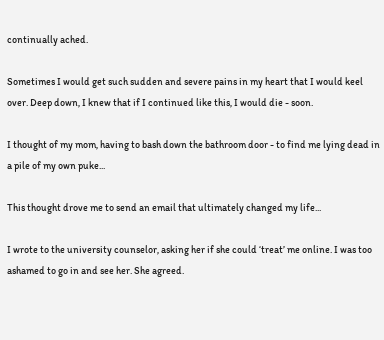continually ached.

Sometimes I would get such sudden and severe pains in my heart that I would keel over. Deep down, I knew that if I continued like this, I would die - soon.

I thought of my mom, having to bash down the bathroom door - to find me lying dead in a pile of my own puke...

This thought drove me to send an email that ultimately changed my life...

I wrote to the university counselor, asking her if she could ‘treat’ me online. I was too ashamed to go in and see her. She agreed.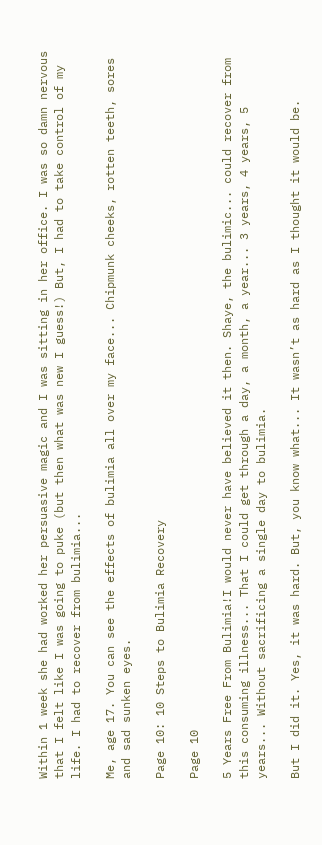Within 1 week she had worked her persuasive magic and I was sitting in her office. I was so damn nervous that I felt like I was going to puke (but then what was new I guess!) But, I had to take control of my life. I had to recover from bulimia...

Me, age 17. You can see the effects of bulimia all over my face... Chipmunk cheeks, rotten teeth, sores and sad sunken eyes.

Page 10: 10 Steps to Bulimia Recovery

Page 10

5 Years Free From Bulimia!I would never have believed it then. Shaye, the bulimic... could recover from this consuming illness... That I could get through a day, a month, a year... 3 years, 4 years, 5 years... Without sacrificing a single day to bulimia.

But I did it. Yes, it was hard. But, you know what... It wasn’t as hard as I thought it would be.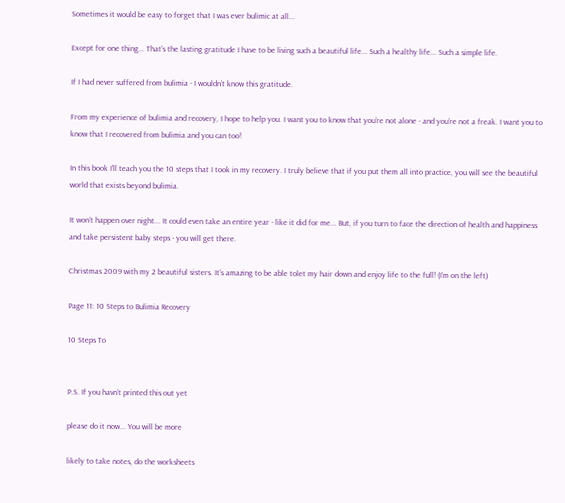Sometimes it would be easy to forget that I was ever bulimic at all...

Except for one thing... That’s the lasting gratitude I have to be living such a beautiful life... Such a healthy life... Such a simple life.

If I had never suffered from bulimia - I wouldn’t know this gratitude.

From my experience of bulimia and recovery, I hope to help you. I want you to know that you’re not alone - and you’re not a freak. I want you to know that I recovered from bulimia and you can too!

In this book I’ll teach you the 10 steps that I took in my recovery. I truly believe that if you put them all into practice, you will see the beautiful world that exists beyond bulimia.

It won’t happen over night... It could even take an entire year - like it did for me... But, if you turn to face the direction of health and happiness and take persistent baby steps - you will get there.

Christmas 2009 with my 2 beautiful sisters. It’s amazing to be able tolet my hair down and enjoy life to the full! (I’m on the left)

Page 11: 10 Steps to Bulimia Recovery

10 Steps To


P.S. If you havn’t printed this out yet

please do it now... You will be more

likely to take notes, do the worksheets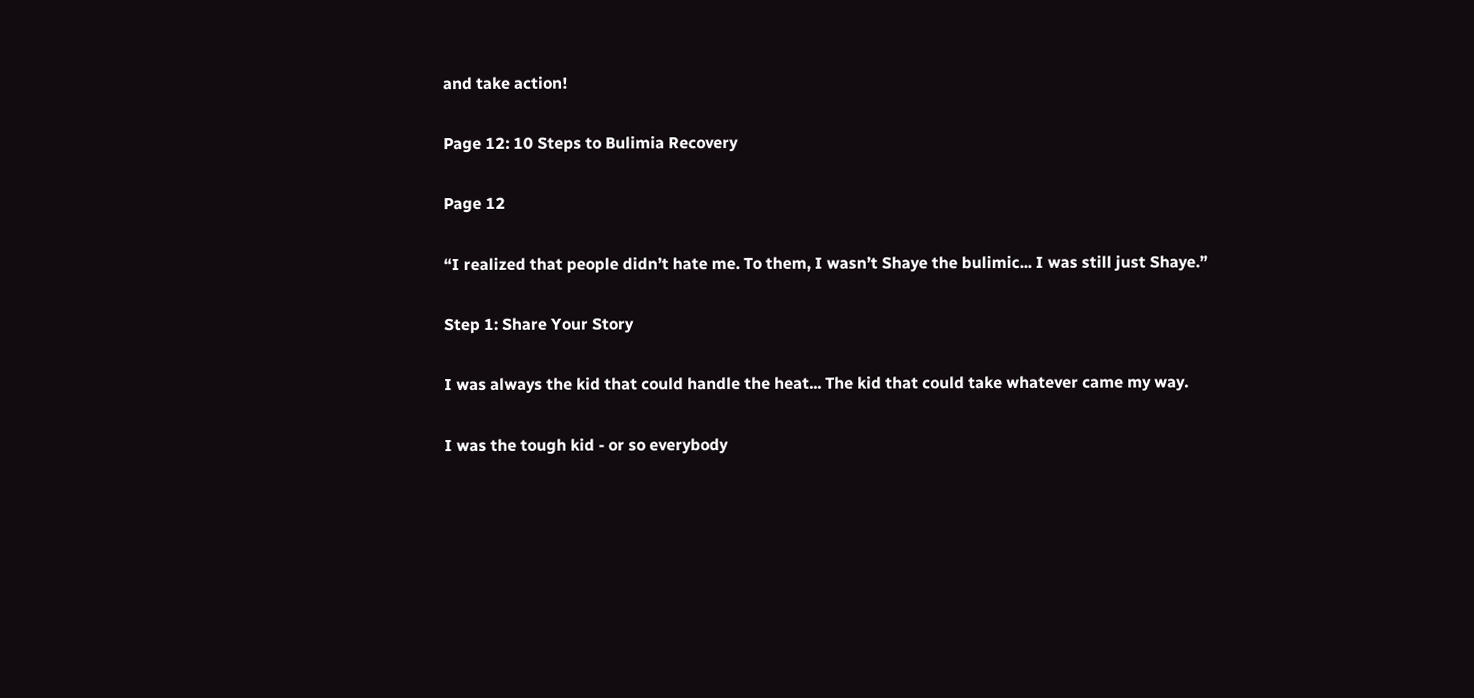and take action!

Page 12: 10 Steps to Bulimia Recovery

Page 12

“I realized that people didn’t hate me. To them, I wasn’t Shaye the bulimic... I was still just Shaye.”

Step 1: Share Your Story

I was always the kid that could handle the heat... The kid that could take whatever came my way.

I was the tough kid - or so everybody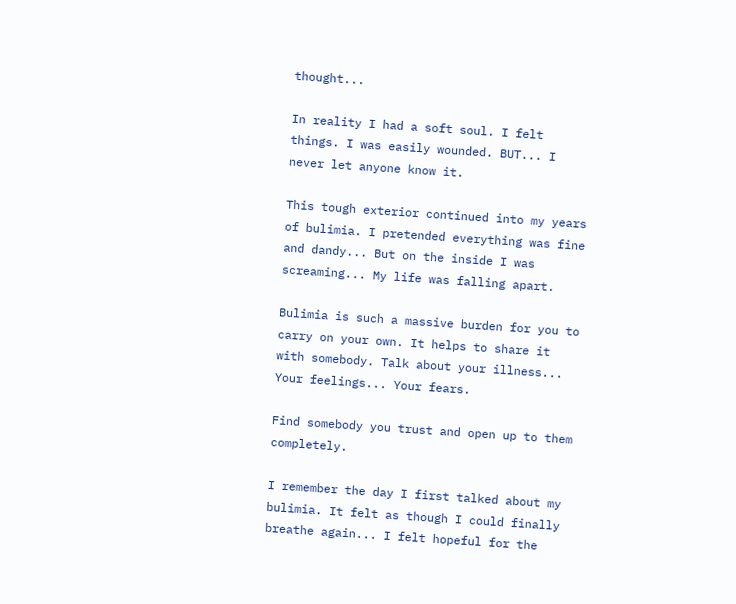thought...

In reality I had a soft soul. I felt things. I was easily wounded. BUT... I never let anyone know it.

This tough exterior continued into my years of bulimia. I pretended everything was fine and dandy... But on the inside I was screaming... My life was falling apart.

Bulimia is such a massive burden for you to carry on your own. It helps to share it with somebody. Talk about your illness... Your feelings... Your fears.

Find somebody you trust and open up to them completely.

I remember the day I first talked about my bulimia. It felt as though I could finally breathe again... I felt hopeful for the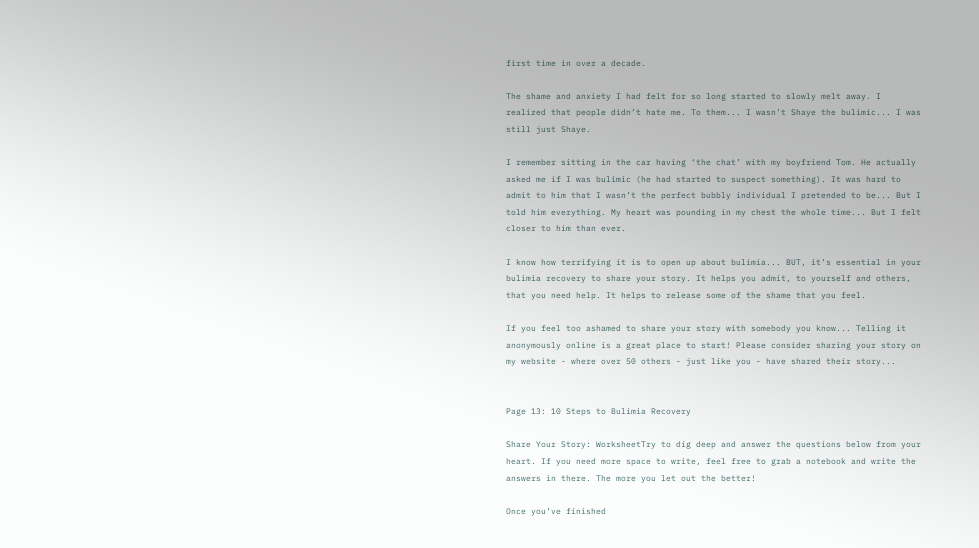first time in over a decade.

The shame and anxiety I had felt for so long started to slowly melt away. I realized that people didn’t hate me. To them... I wasn’t Shaye the bulimic... I was still just Shaye.

I remember sitting in the car having ‘the chat’ with my boyfriend Tom. He actually asked me if I was bulimic (he had started to suspect something). It was hard to admit to him that I wasn’t the perfect bubbly individual I pretended to be... But I told him everything. My heart was pounding in my chest the whole time... But I felt closer to him than ever.

I know how terrifying it is to open up about bulimia... BUT, it’s essential in your bulimia recovery to share your story. It helps you admit, to yourself and others, that you need help. It helps to release some of the shame that you feel.

If you feel too ashamed to share your story with somebody you know... Telling it anonymously online is a great place to start! Please consider sharing your story on my website - where over 50 others - just like you - have shared their story...


Page 13: 10 Steps to Bulimia Recovery

Share Your Story: WorksheetTry to dig deep and answer the questions below from your heart. If you need more space to write, feel free to grab a notebook and write the answers in there. The more you let out the better!

Once you’ve finished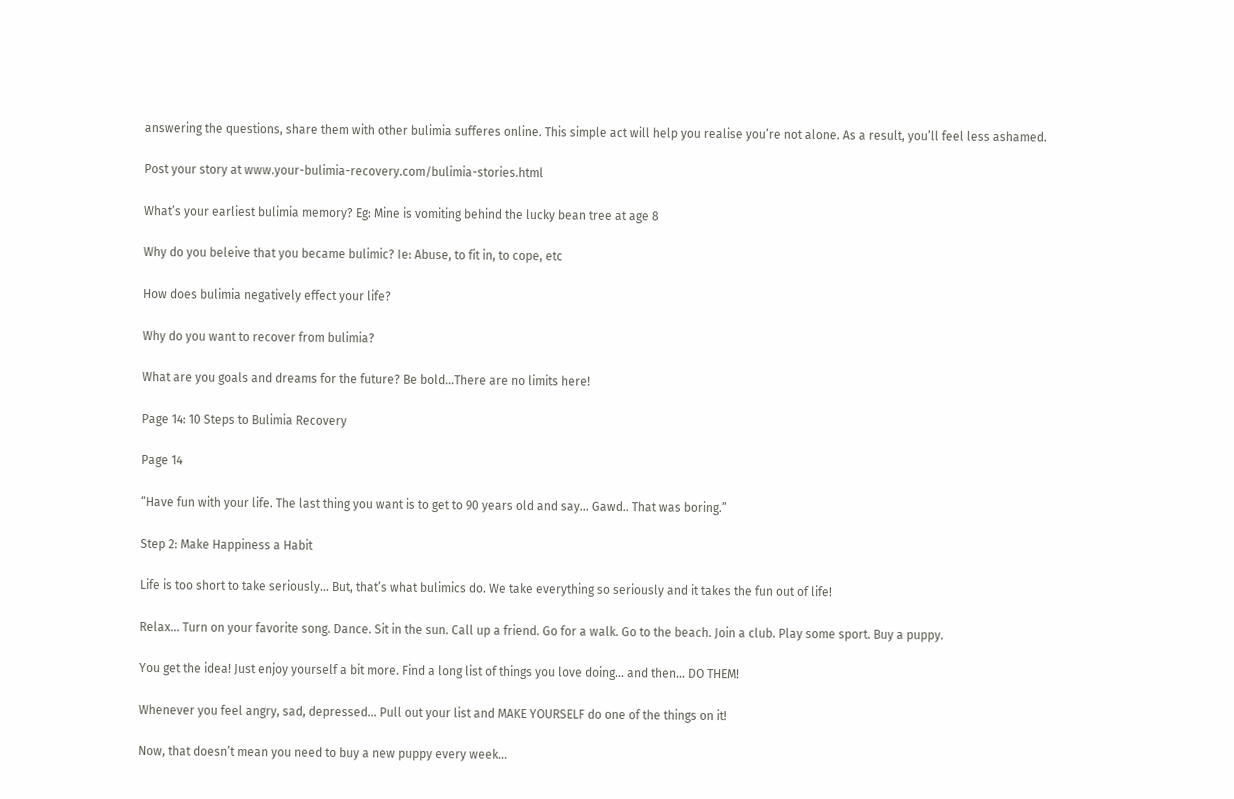answering the questions, share them with other bulimia sufferes online. This simple act will help you realise you’re not alone. As a result, you’ll feel less ashamed.

Post your story at www.your-bulimia-recovery.com/bulimia-stories.html

What’s your earliest bulimia memory? Eg: Mine is vomiting behind the lucky bean tree at age 8

Why do you beleive that you became bulimic? Ie: Abuse, to fit in, to cope, etc

How does bulimia negatively effect your life?

Why do you want to recover from bulimia?

What are you goals and dreams for the future? Be bold...There are no limits here!

Page 14: 10 Steps to Bulimia Recovery

Page 14

“Have fun with your life. The last thing you want is to get to 90 years old and say... Gawd.. That was boring.”

Step 2: Make Happiness a Habit

Life is too short to take seriously... But, that’s what bulimics do. We take everything so seriously and it takes the fun out of life!

Relax... Turn on your favorite song. Dance. Sit in the sun. Call up a friend. Go for a walk. Go to the beach. Join a club. Play some sport. Buy a puppy.

You get the idea! Just enjoy yourself a bit more. Find a long list of things you love doing... and then... DO THEM!

Whenever you feel angry, sad, depressed... Pull out your list and MAKE YOURSELF do one of the things on it!

Now, that doesn’t mean you need to buy a new puppy every week...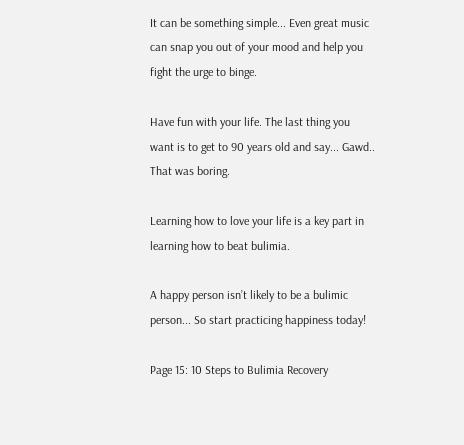It can be something simple... Even great music can snap you out of your mood and help you fight the urge to binge.

Have fun with your life. The last thing you want is to get to 90 years old and say... Gawd.. That was boring.

Learning how to love your life is a key part in learning how to beat bulimia.

A happy person isn’t likely to be a bulimic person... So start practicing happiness today!

Page 15: 10 Steps to Bulimia Recovery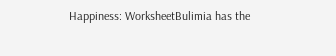Happiness: WorksheetBulimia has the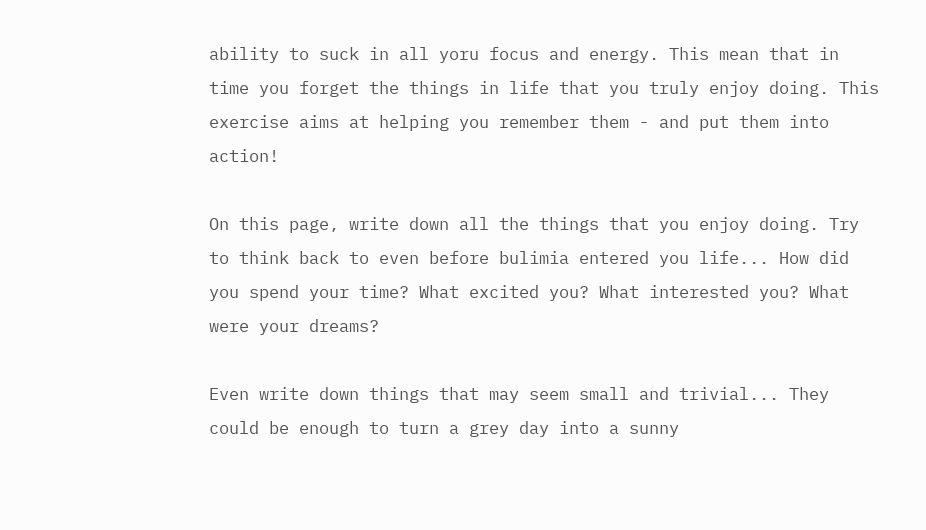ability to suck in all yoru focus and energy. This mean that in time you forget the things in life that you truly enjoy doing. This exercise aims at helping you remember them - and put them into action!

On this page, write down all the things that you enjoy doing. Try to think back to even before bulimia entered you life... How did you spend your time? What excited you? What interested you? What were your dreams?

Even write down things that may seem small and trivial... They could be enough to turn a grey day into a sunny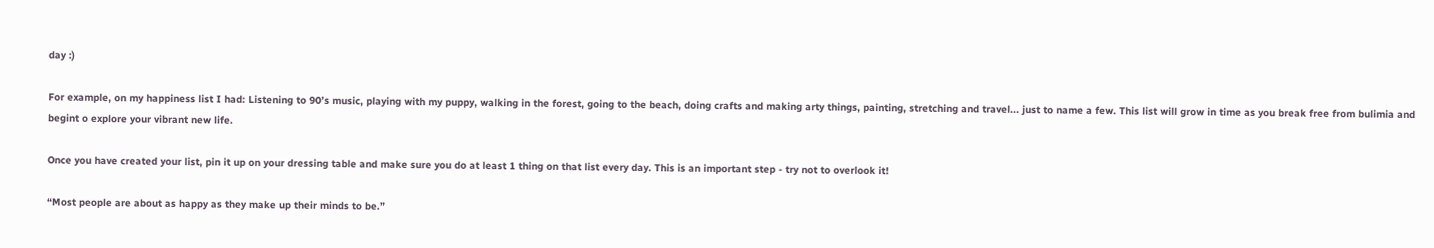day :)

For example, on my happiness list I had: Listening to 90’s music, playing with my puppy, walking in the forest, going to the beach, doing crafts and making arty things, painting, stretching and travel... just to name a few. This list will grow in time as you break free from bulimia and begint o explore your vibrant new life.

Once you have created your list, pin it up on your dressing table and make sure you do at least 1 thing on that list every day. This is an important step - try not to overlook it!

“Most people are about as happy as they make up their minds to be.”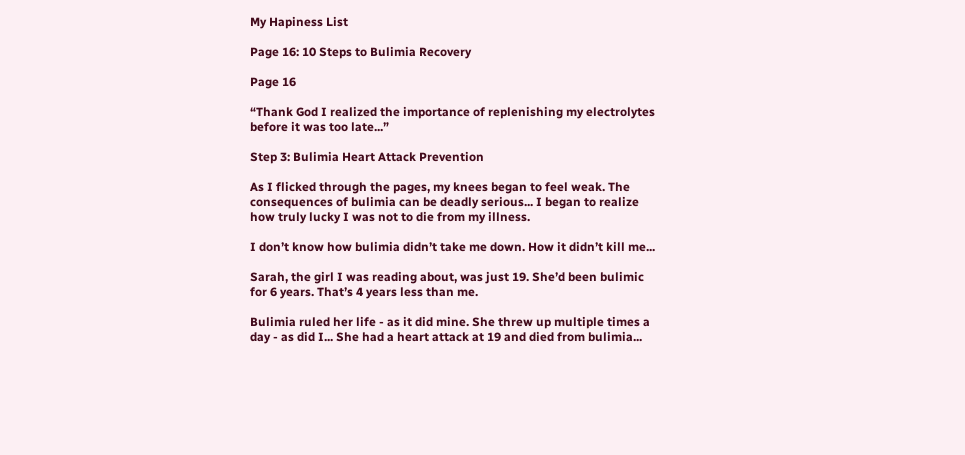My Hapiness List

Page 16: 10 Steps to Bulimia Recovery

Page 16

“Thank God I realized the importance of replenishing my electrolytes before it was too late...”

Step 3: Bulimia Heart Attack Prevention

As I flicked through the pages, my knees began to feel weak. The consequences of bulimia can be deadly serious... I began to realize how truly lucky I was not to die from my illness.

I don’t know how bulimia didn’t take me down. How it didn’t kill me...

Sarah, the girl I was reading about, was just 19. She’d been bulimic for 6 years. That’s 4 years less than me.

Bulimia ruled her life - as it did mine. She threw up multiple times a day - as did I... She had a heart attack at 19 and died from bulimia...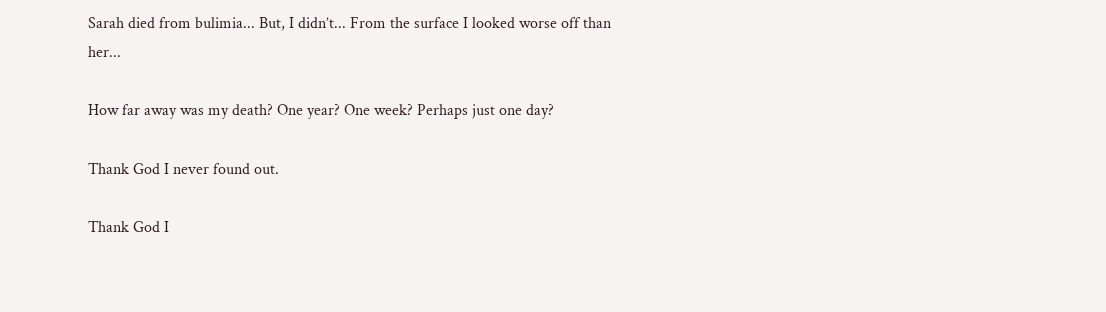Sarah died from bulimia... But, I didn’t... From the surface I looked worse off than her...

How far away was my death? One year? One week? Perhaps just one day?

Thank God I never found out.

Thank God I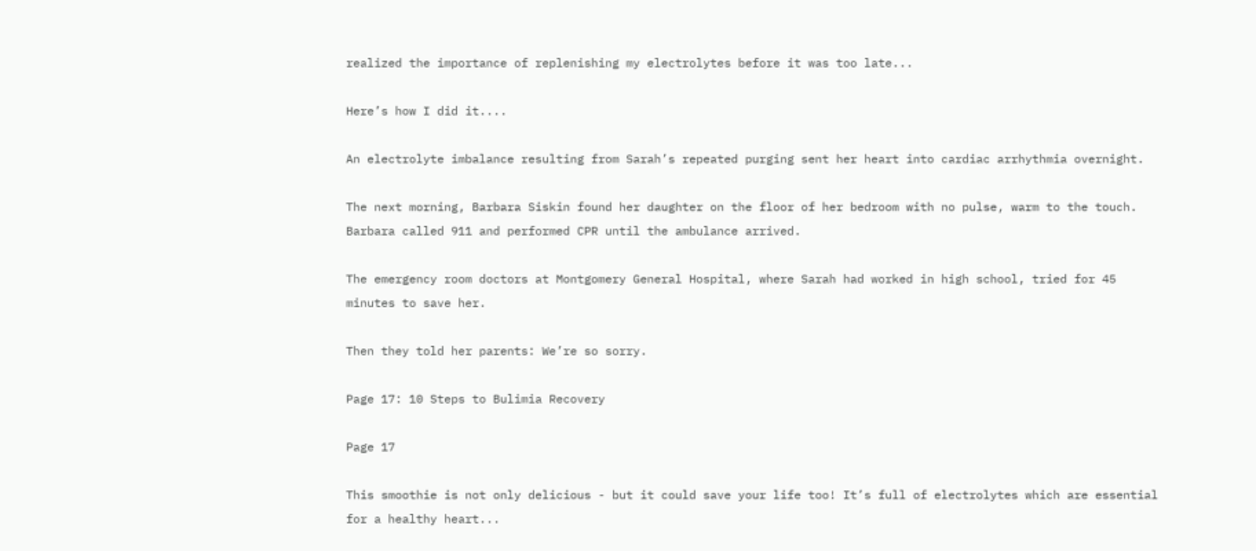realized the importance of replenishing my electrolytes before it was too late...

Here’s how I did it....

An electrolyte imbalance resulting from Sarah’s repeated purging sent her heart into cardiac arrhythmia overnight.

The next morning, Barbara Siskin found her daughter on the floor of her bedroom with no pulse, warm to the touch. Barbara called 911 and performed CPR until the ambulance arrived.

The emergency room doctors at Montgomery General Hospital, where Sarah had worked in high school, tried for 45 minutes to save her.

Then they told her parents: We’re so sorry.

Page 17: 10 Steps to Bulimia Recovery

Page 17

This smoothie is not only delicious - but it could save your life too! It’s full of electrolytes which are essential for a healthy heart...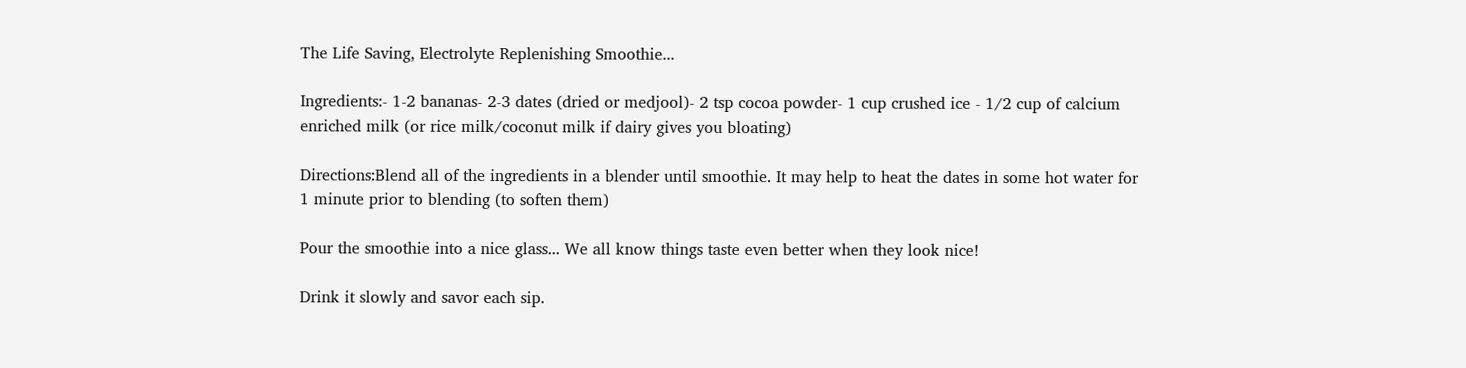The Life Saving, Electrolyte Replenishing Smoothie...

Ingredients:- 1-2 bananas- 2-3 dates (dried or medjool)- 2 tsp cocoa powder- 1 cup crushed ice - 1/2 cup of calcium enriched milk (or rice milk/coconut milk if dairy gives you bloating)

Directions:Blend all of the ingredients in a blender until smoothie. It may help to heat the dates in some hot water for 1 minute prior to blending (to soften them)

Pour the smoothie into a nice glass... We all know things taste even better when they look nice!

Drink it slowly and savor each sip.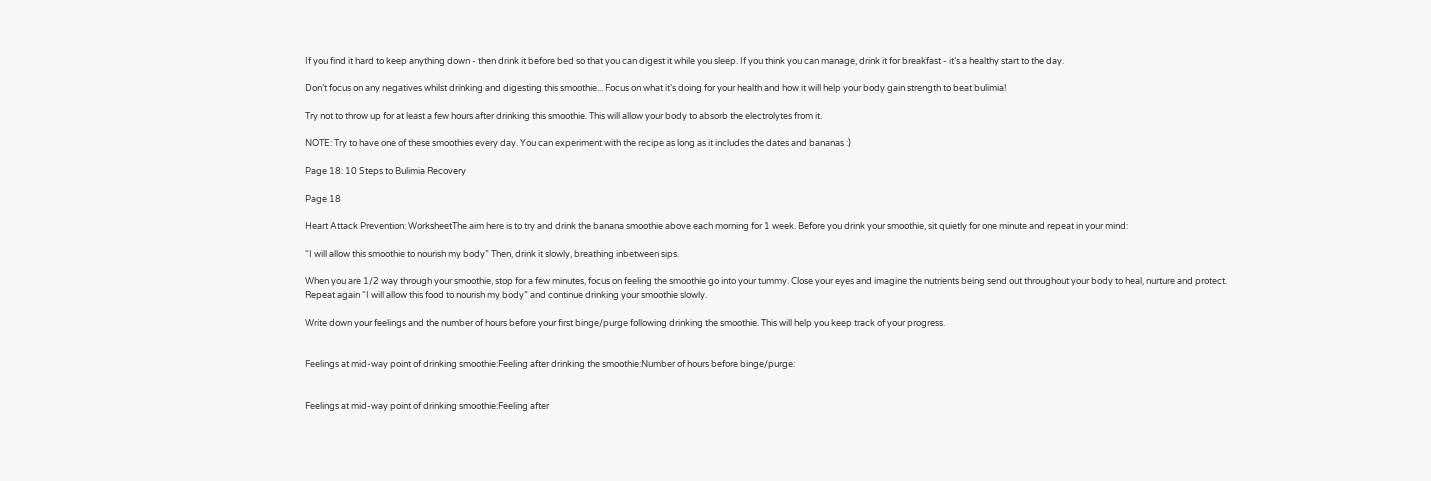If you find it hard to keep anything down - then drink it before bed so that you can digest it while you sleep. If you think you can manage, drink it for breakfast - it’s a healthy start to the day.

Don’t focus on any negatives whilst drinking and digesting this smoothie... Focus on what it’s doing for your health and how it will help your body gain strength to beat bulimia!

Try not to throw up for at least a few hours after drinking this smoothie. This will allow your body to absorb the electrolytes from it.

NOTE: Try to have one of these smoothies every day. You can experiment with the recipe as long as it includes the dates and bananas :)

Page 18: 10 Steps to Bulimia Recovery

Page 18

Heart Attack Prevention: WorksheetThe aim here is to try and drink the banana smoothie above each morning for 1 week. Before you drink your smoothie, sit quietly for one minute and repeat in your mind:

“I will allow this smoothie to nourish my body” Then, drink it slowly, breathing inbetween sips.

When you are 1/2 way through your smoothie, stop for a few minutes, focus on feeling the smoothie go into your tummy. Close your eyes and imagine the nutrients being send out throughout your body to heal, nurture and protect. Repeat again “I will allow this food to nourish my body” and continue drinking your smoothie slowly.

Write down your feelings and the number of hours before your first binge/purge following drinking the smoothie. This will help you keep track of your progress.


Feelings at mid-way point of drinking smoothie:Feeling after drinking the smoothie:Number of hours before binge/purge:


Feelings at mid-way point of drinking smoothie:Feeling after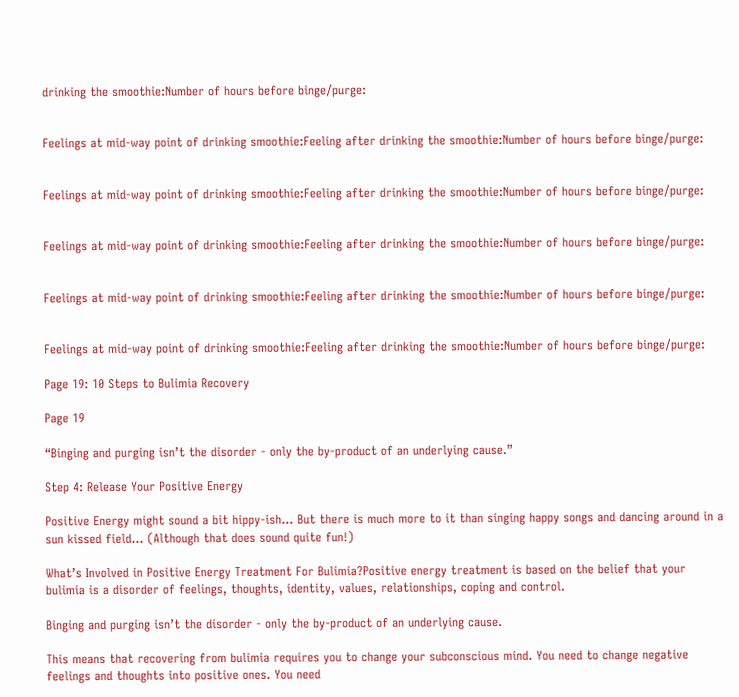drinking the smoothie:Number of hours before binge/purge:


Feelings at mid-way point of drinking smoothie:Feeling after drinking the smoothie:Number of hours before binge/purge:


Feelings at mid-way point of drinking smoothie:Feeling after drinking the smoothie:Number of hours before binge/purge:


Feelings at mid-way point of drinking smoothie:Feeling after drinking the smoothie:Number of hours before binge/purge:


Feelings at mid-way point of drinking smoothie:Feeling after drinking the smoothie:Number of hours before binge/purge:


Feelings at mid-way point of drinking smoothie:Feeling after drinking the smoothie:Number of hours before binge/purge:

Page 19: 10 Steps to Bulimia Recovery

Page 19

“Binging and purging isn’t the disorder - only the by-product of an underlying cause.”

Step 4: Release Your Positive Energy

Positive Energy might sound a bit hippy-ish... But there is much more to it than singing happy songs and dancing around in a sun kissed field... (Although that does sound quite fun!)

What’s Involved in Positive Energy Treatment For Bulimia?Positive energy treatment is based on the belief that your bulimia is a disorder of feelings, thoughts, identity, values, relationships, coping and control.

Binging and purging isn’t the disorder - only the by-product of an underlying cause.

This means that recovering from bulimia requires you to change your subconscious mind. You need to change negative feelings and thoughts into positive ones. You need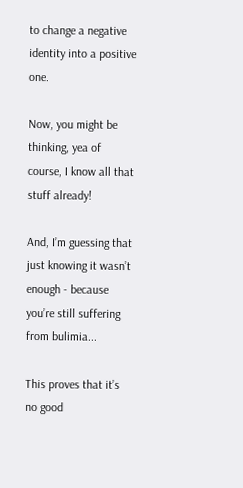to change a negative identity into a positive one.

Now, you might be thinking, yea of course, I know all that stuff already!

And, I’m guessing that just knowing it wasn’t enough - because you’re still suffering from bulimia...

This proves that it’s no good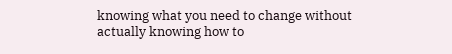knowing what you need to change without actually knowing how to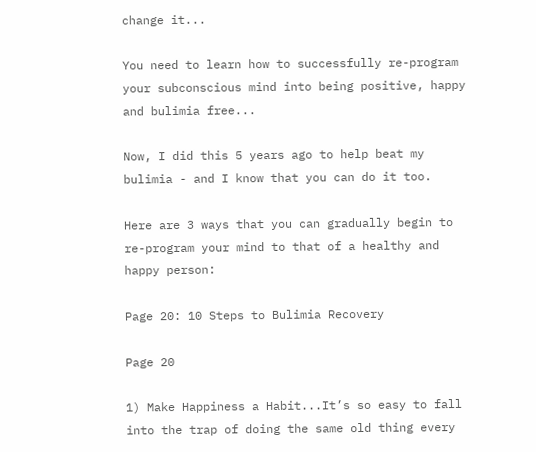change it...

You need to learn how to successfully re-program your subconscious mind into being positive, happy and bulimia free...

Now, I did this 5 years ago to help beat my bulimia - and I know that you can do it too.

Here are 3 ways that you can gradually begin to re-program your mind to that of a healthy and happy person:

Page 20: 10 Steps to Bulimia Recovery

Page 20

1) Make Happiness a Habit...It’s so easy to fall into the trap of doing the same old thing every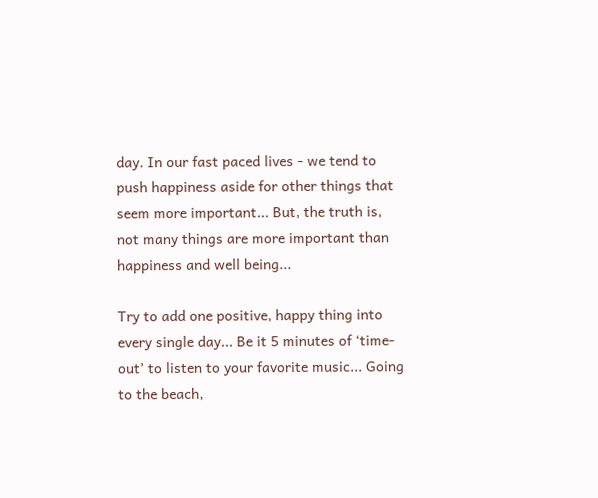day. In our fast paced lives - we tend to push happiness aside for other things that seem more important... But, the truth is, not many things are more important than happiness and well being...

Try to add one positive, happy thing into every single day... Be it 5 minutes of ‘time-out’ to listen to your favorite music... Going to the beach,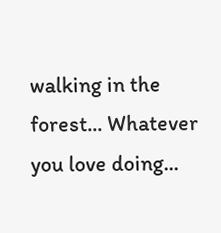walking in the forest... Whatever you love doing...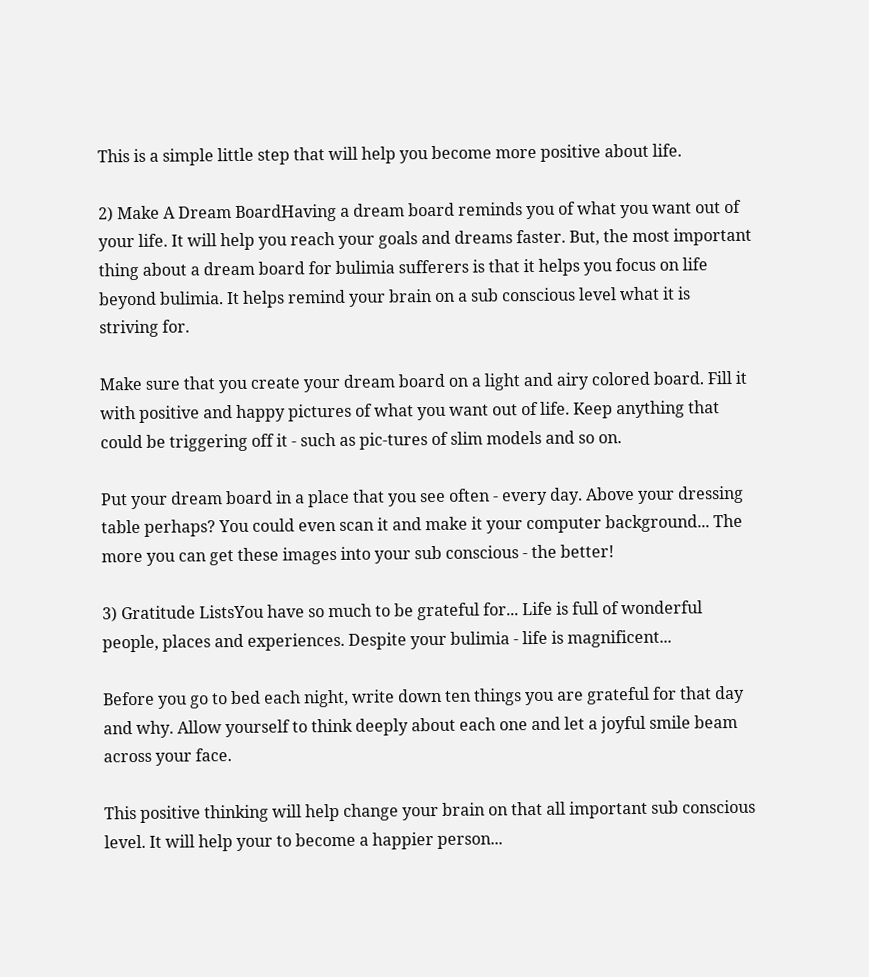This is a simple little step that will help you become more positive about life.

2) Make A Dream BoardHaving a dream board reminds you of what you want out of your life. It will help you reach your goals and dreams faster. But, the most important thing about a dream board for bulimia sufferers is that it helps you focus on life beyond bulimia. It helps remind your brain on a sub conscious level what it is striving for.

Make sure that you create your dream board on a light and airy colored board. Fill it with positive and happy pictures of what you want out of life. Keep anything that could be triggering off it - such as pic-tures of slim models and so on.

Put your dream board in a place that you see often - every day. Above your dressing table perhaps? You could even scan it and make it your computer background... The more you can get these images into your sub conscious - the better!

3) Gratitude ListsYou have so much to be grateful for... Life is full of wonderful people, places and experiences. Despite your bulimia - life is magnificent...

Before you go to bed each night, write down ten things you are grateful for that day and why. Allow yourself to think deeply about each one and let a joyful smile beam across your face.

This positive thinking will help change your brain on that all important sub conscious level. It will help your to become a happier person...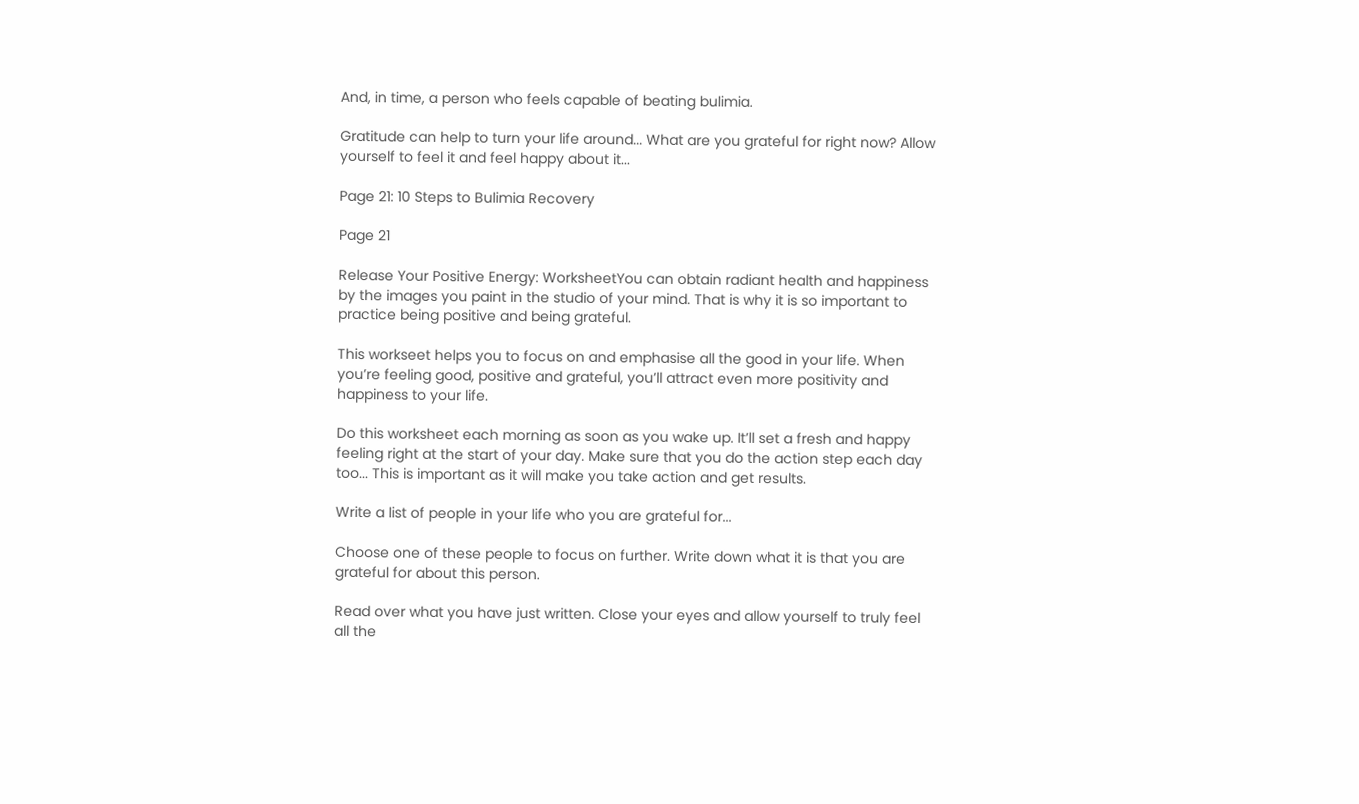And, in time, a person who feels capable of beating bulimia.

Gratitude can help to turn your life around... What are you grateful for right now? Allow yourself to feel it and feel happy about it...

Page 21: 10 Steps to Bulimia Recovery

Page 21

Release Your Positive Energy: WorksheetYou can obtain radiant health and happiness by the images you paint in the studio of your mind. That is why it is so important to practice being positive and being grateful.

This workseet helps you to focus on and emphasise all the good in your life. When you’re feeling good, positive and grateful, you’ll attract even more positivity and happiness to your life.

Do this worksheet each morning as soon as you wake up. It’ll set a fresh and happy feeling right at the start of your day. Make sure that you do the action step each day too... This is important as it will make you take action and get results.

Write a list of people in your life who you are grateful for...

Choose one of these people to focus on further. Write down what it is that you are grateful for about this person.

Read over what you have just written. Close your eyes and allow yourself to truly feel all the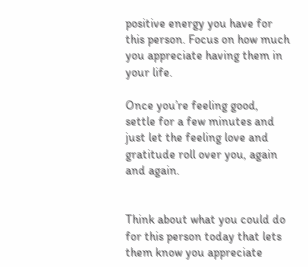positive energy you have for this person. Focus on how much you appreciate having them in your life.

Once you’re feeling good, settle for a few minutes and just let the feeling love and gratitude roll over you, again and again.


Think about what you could do for this person today that lets them know you appreciate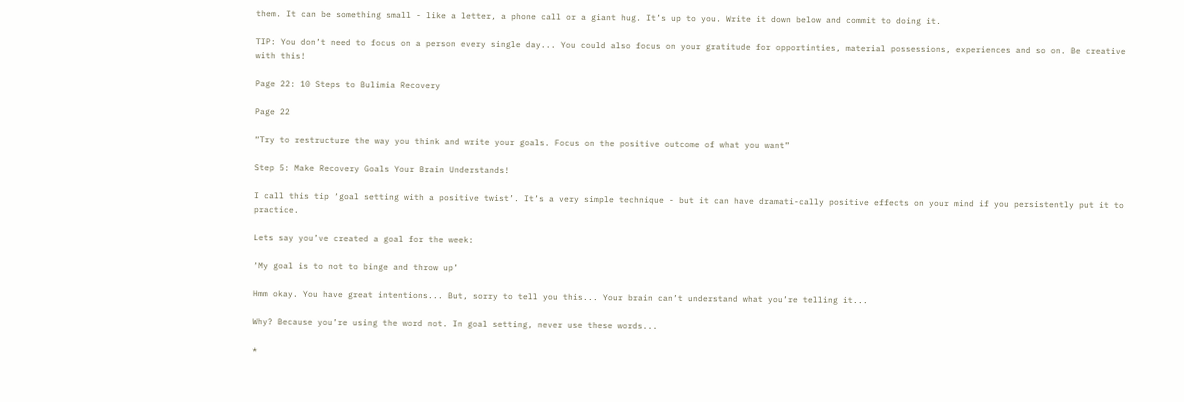them. It can be something small - like a letter, a phone call or a giant hug. It’s up to you. Write it down below and commit to doing it.

TIP: You don’t need to focus on a person every single day... You could also focus on your gratitude for opportinties, material possessions, experiences and so on. Be creative with this!

Page 22: 10 Steps to Bulimia Recovery

Page 22

“Try to restructure the way you think and write your goals. Focus on the positive outcome of what you want”

Step 5: Make Recovery Goals Your Brain Understands!

I call this tip ‘goal setting with a positive twist’. It’s a very simple technique - but it can have dramati-cally positive effects on your mind if you persistently put it to practice.

Lets say you’ve created a goal for the week:

‘My goal is to not to binge and throw up’

Hmm okay. You have great intentions... But, sorry to tell you this... Your brain can’t understand what you’re telling it...

Why? Because you’re using the word not. In goal setting, never use these words...

*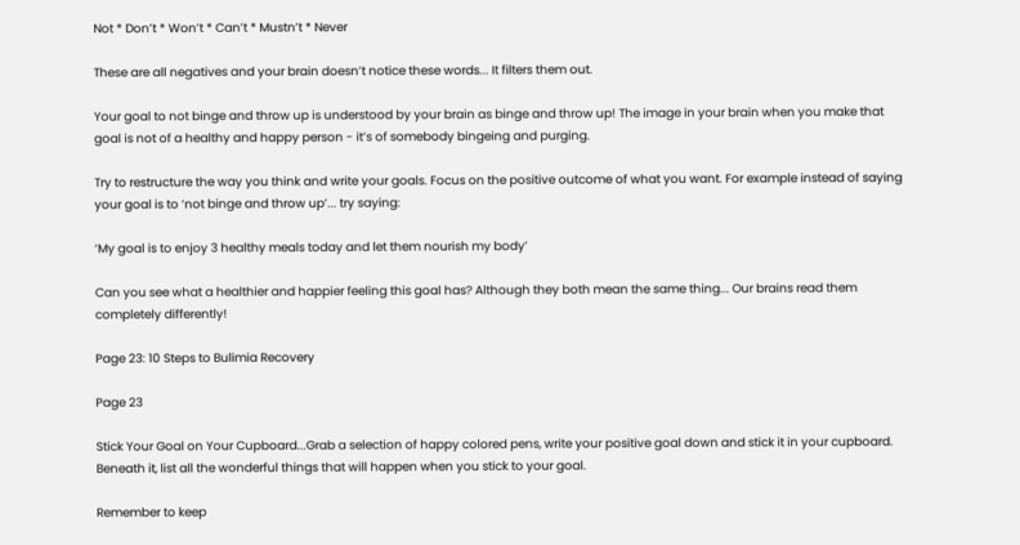Not * Don’t * Won’t * Can’t * Mustn’t * Never

These are all negatives and your brain doesn’t notice these words... It filters them out.

Your goal to not binge and throw up is understood by your brain as binge and throw up! The image in your brain when you make that goal is not of a healthy and happy person - it’s of somebody bingeing and purging.

Try to restructure the way you think and write your goals. Focus on the positive outcome of what you want. For example instead of saying your goal is to ‘not binge and throw up’... try saying:

‘My goal is to enjoy 3 healthy meals today and let them nourish my body’

Can you see what a healthier and happier feeling this goal has? Although they both mean the same thing... Our brains read them completely differently!

Page 23: 10 Steps to Bulimia Recovery

Page 23

Stick Your Goal on Your Cupboard...Grab a selection of happy colored pens, write your positive goal down and stick it in your cupboard. Beneath it, list all the wonderful things that will happen when you stick to your goal.

Remember to keep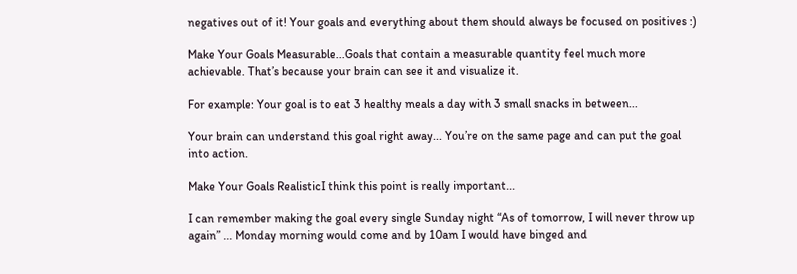negatives out of it! Your goals and everything about them should always be focused on positives :)

Make Your Goals Measurable...Goals that contain a measurable quantity feel much more achievable. That’s because your brain can see it and visualize it.

For example: Your goal is to eat 3 healthy meals a day with 3 small snacks in between...

Your brain can understand this goal right away... You’re on the same page and can put the goal into action.

Make Your Goals RealisticI think this point is really important...

I can remember making the goal every single Sunday night “As of tomorrow, I will never throw up again” ... Monday morning would come and by 10am I would have binged and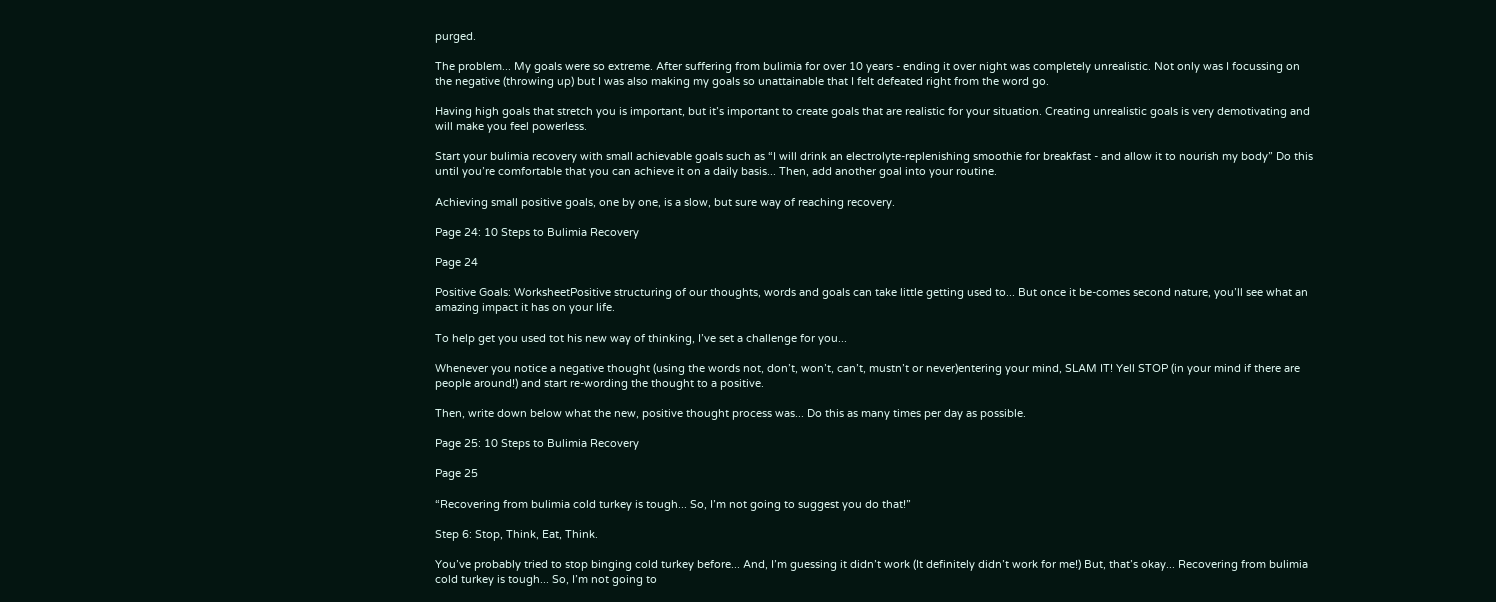purged.

The problem... My goals were so extreme. After suffering from bulimia for over 10 years - ending it over night was completely unrealistic. Not only was I focussing on the negative (throwing up) but I was also making my goals so unattainable that I felt defeated right from the word go.

Having high goals that stretch you is important, but it’s important to create goals that are realistic for your situation. Creating unrealistic goals is very demotivating and will make you feel powerless.

Start your bulimia recovery with small achievable goals such as “I will drink an electrolyte-replenishing smoothie for breakfast - and allow it to nourish my body” Do this until you’re comfortable that you can achieve it on a daily basis... Then, add another goal into your routine.

Achieving small positive goals, one by one, is a slow, but sure way of reaching recovery.

Page 24: 10 Steps to Bulimia Recovery

Page 24

Positive Goals: WorksheetPositive structuring of our thoughts, words and goals can take little getting used to... But once it be-comes second nature, you’ll see what an amazing impact it has on your life.

To help get you used tot his new way of thinking, I’ve set a challenge for you...

Whenever you notice a negative thought (using the words not, don’t, won’t, can’t, mustn’t or never)entering your mind, SLAM IT! Yell STOP (in your mind if there are people around!) and start re-wording the thought to a positive.

Then, write down below what the new, positive thought process was... Do this as many times per day as possible.

Page 25: 10 Steps to Bulimia Recovery

Page 25

“Recovering from bulimia cold turkey is tough... So, I’m not going to suggest you do that!”

Step 6: Stop, Think, Eat, Think.

You’ve probably tried to stop binging cold turkey before... And, I’m guessing it didn’t work (It definitely didn’t work for me!) But, that’s okay... Recovering from bulimia cold turkey is tough... So, I’m not going to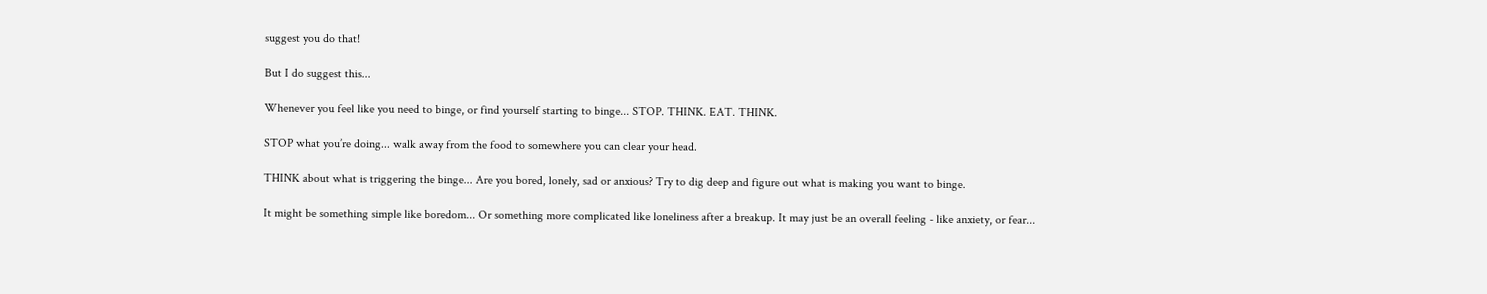suggest you do that!

But I do suggest this...

Whenever you feel like you need to binge, or find yourself starting to binge... STOP. THINK. EAT. THINK.

STOP what you’re doing... walk away from the food to somewhere you can clear your head.

THINK about what is triggering the binge... Are you bored, lonely, sad or anxious? Try to dig deep and figure out what is making you want to binge.

It might be something simple like boredom... Or something more complicated like loneliness after a breakup. It may just be an overall feeling - like anxiety, or fear...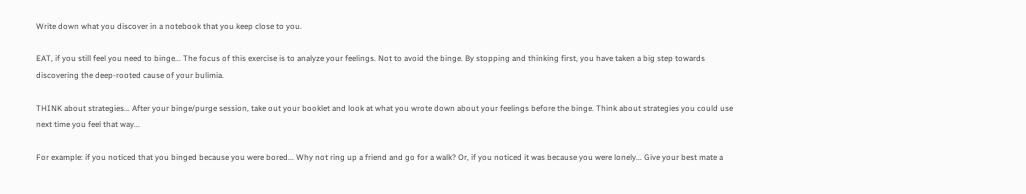Write down what you discover in a notebook that you keep close to you.

EAT, if you still feel you need to binge... The focus of this exercise is to analyze your feelings. Not to avoid the binge. By stopping and thinking first, you have taken a big step towards discovering the deep-rooted cause of your bulimia.

THINK about strategies... After your binge/purge session, take out your booklet and look at what you wrote down about your feelings before the binge. Think about strategies you could use next time you feel that way...

For example: if you noticed that you binged because you were bored... Why not ring up a friend and go for a walk? Or, if you noticed it was because you were lonely... Give your best mate a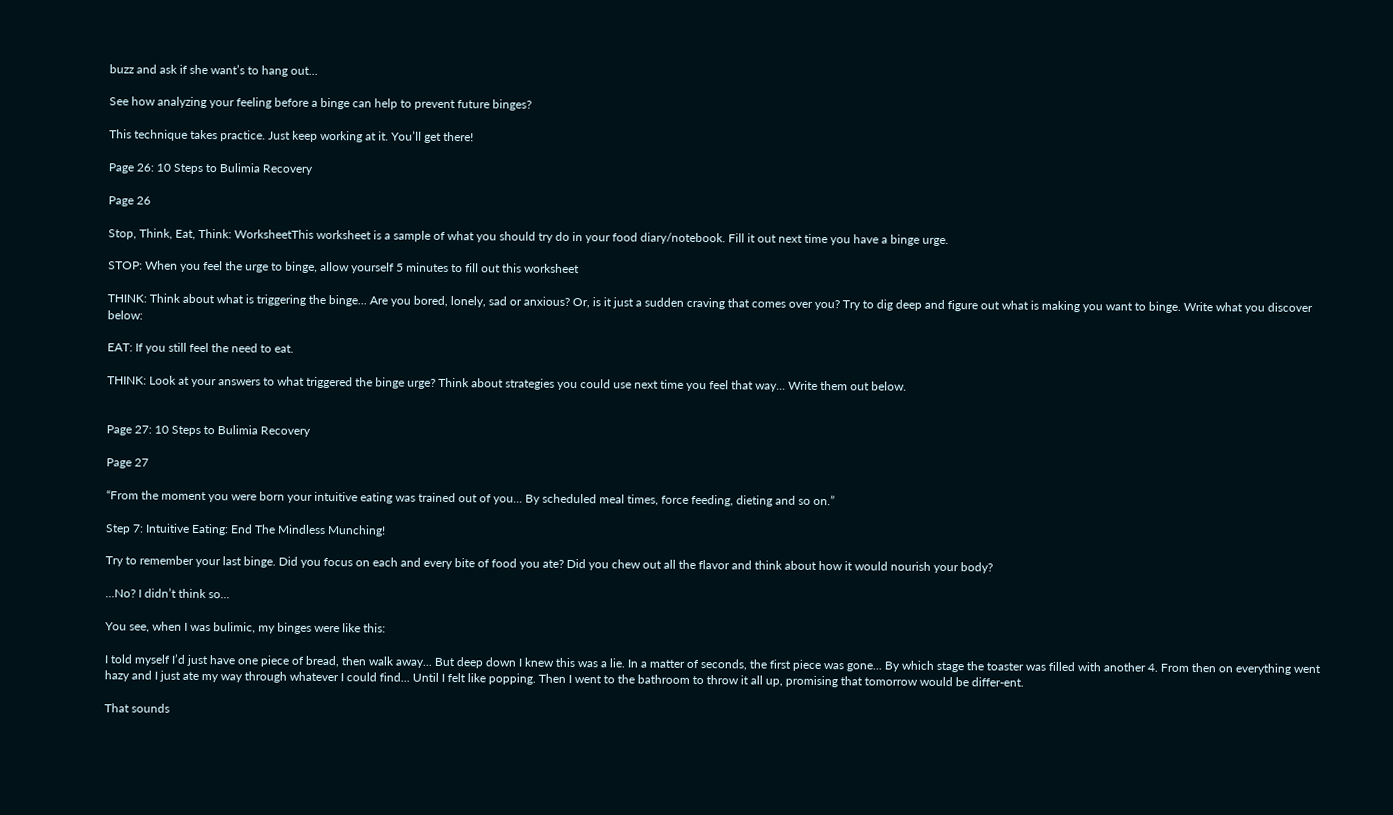buzz and ask if she want’s to hang out...

See how analyzing your feeling before a binge can help to prevent future binges?

This technique takes practice. Just keep working at it. You’ll get there!

Page 26: 10 Steps to Bulimia Recovery

Page 26

Stop, Think, Eat, Think: WorksheetThis worksheet is a sample of what you should try do in your food diary/notebook. Fill it out next time you have a binge urge.

STOP: When you feel the urge to binge, allow yourself 5 minutes to fill out this worksheet

THINK: Think about what is triggering the binge... Are you bored, lonely, sad or anxious? Or, is it just a sudden craving that comes over you? Try to dig deep and figure out what is making you want to binge. Write what you discover below:

EAT: If you still feel the need to eat.

THINK: Look at your answers to what triggered the binge urge? Think about strategies you could use next time you feel that way... Write them out below.


Page 27: 10 Steps to Bulimia Recovery

Page 27

“From the moment you were born your intuitive eating was trained out of you... By scheduled meal times, force feeding, dieting and so on.”

Step 7: Intuitive Eating: End The Mindless Munching!

Try to remember your last binge. Did you focus on each and every bite of food you ate? Did you chew out all the flavor and think about how it would nourish your body?

...No? I didn’t think so...

You see, when I was bulimic, my binges were like this:

I told myself I’d just have one piece of bread, then walk away... But deep down I knew this was a lie. In a matter of seconds, the first piece was gone... By which stage the toaster was filled with another 4. From then on everything went hazy and I just ate my way through whatever I could find... Until I felt like popping. Then I went to the bathroom to throw it all up, promising that tomorrow would be differ-ent.

That sounds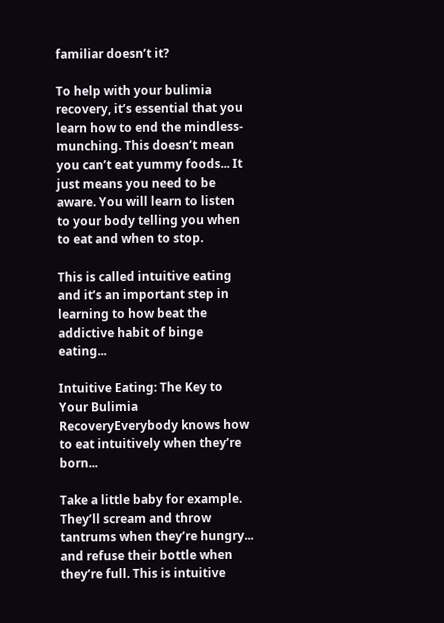familiar doesn’t it?

To help with your bulimia recovery, it’s essential that you learn how to end the mindless-munching. This doesn’t mean you can’t eat yummy foods... It just means you need to be aware. You will learn to listen to your body telling you when to eat and when to stop.

This is called intuitive eating and it’s an important step in learning to how beat the addictive habit of binge eating...

Intuitive Eating: The Key to Your Bulimia RecoveryEverybody knows how to eat intuitively when they’re born...

Take a little baby for example. They’ll scream and throw tantrums when they’re hungry... and refuse their bottle when they’re full. This is intuitive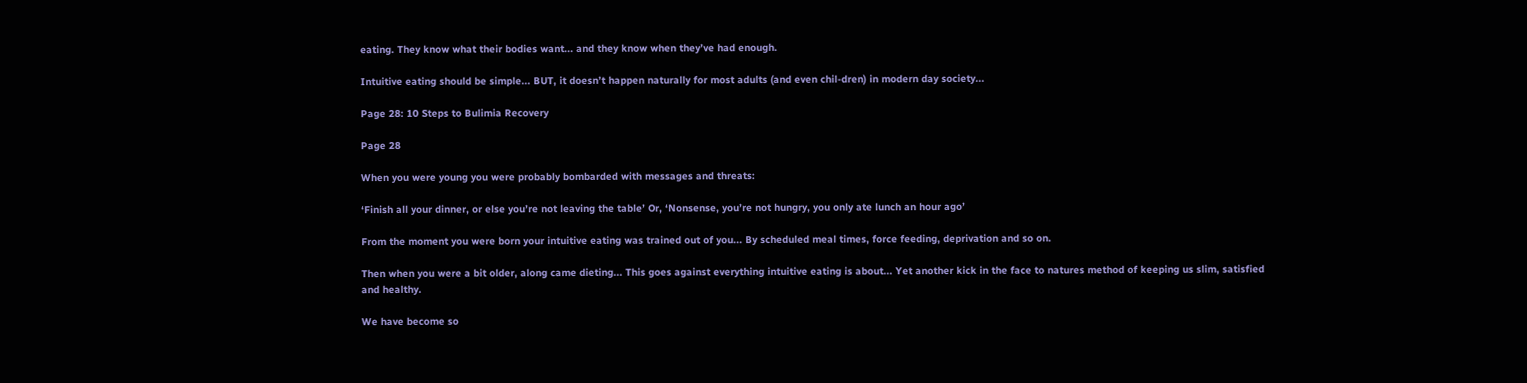eating. They know what their bodies want... and they know when they’ve had enough.

Intuitive eating should be simple... BUT, it doesn’t happen naturally for most adults (and even chil-dren) in modern day society...

Page 28: 10 Steps to Bulimia Recovery

Page 28

When you were young you were probably bombarded with messages and threats:

‘Finish all your dinner, or else you’re not leaving the table’ Or, ‘Nonsense, you’re not hungry, you only ate lunch an hour ago’

From the moment you were born your intuitive eating was trained out of you... By scheduled meal times, force feeding, deprivation and so on.

Then when you were a bit older, along came dieting... This goes against everything intuitive eating is about... Yet another kick in the face to natures method of keeping us slim, satisfied and healthy.

We have become so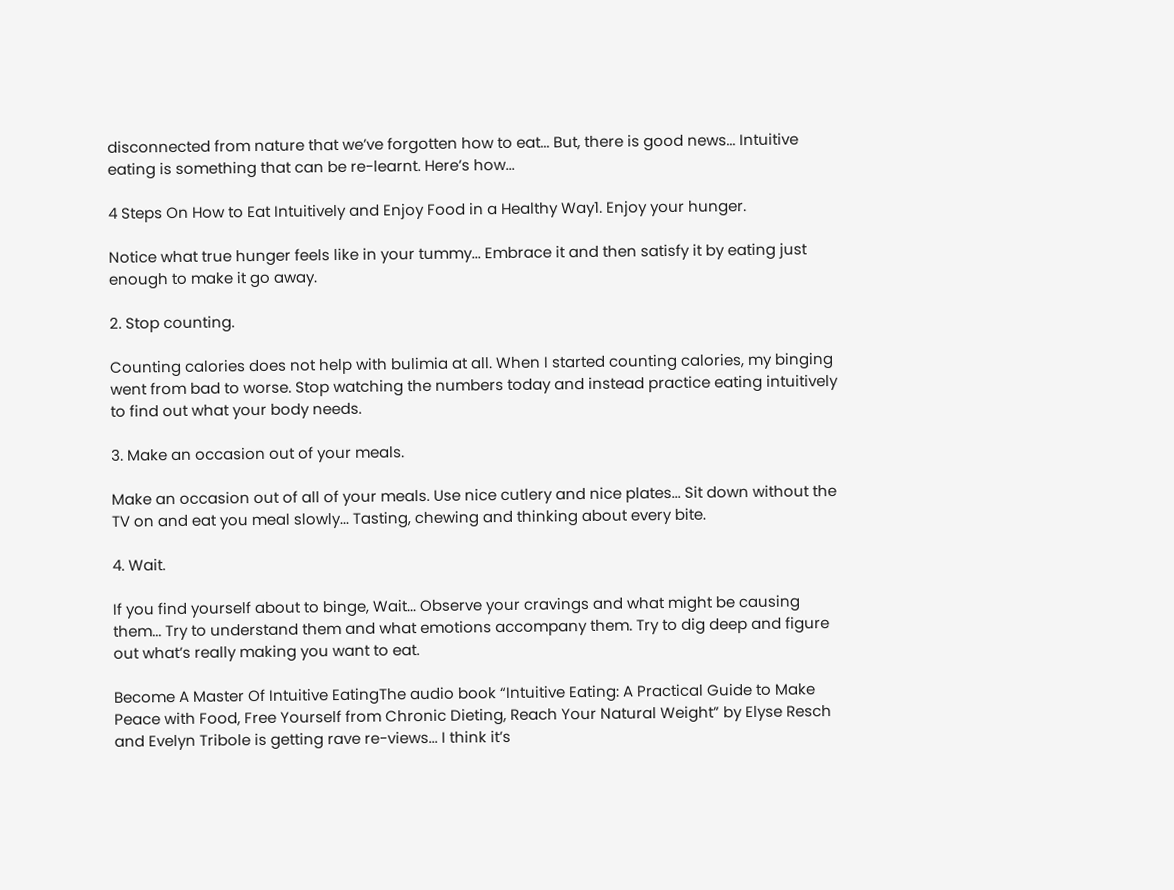disconnected from nature that we’ve forgotten how to eat... But, there is good news... Intuitive eating is something that can be re-learnt. Here’s how...

4 Steps On How to Eat Intuitively and Enjoy Food in a Healthy Way1. Enjoy your hunger.

Notice what true hunger feels like in your tummy... Embrace it and then satisfy it by eating just enough to make it go away.

2. Stop counting.

Counting calories does not help with bulimia at all. When I started counting calories, my binging went from bad to worse. Stop watching the numbers today and instead practice eating intuitively to find out what your body needs.

3. Make an occasion out of your meals.

Make an occasion out of all of your meals. Use nice cutlery and nice plates... Sit down without the TV on and eat you meal slowly... Tasting, chewing and thinking about every bite.

4. Wait.

If you find yourself about to binge, Wait... Observe your cravings and what might be causing them... Try to understand them and what emotions accompany them. Try to dig deep and figure out what’s really making you want to eat.

Become A Master Of Intuitive EatingThe audio book “Intuitive Eating: A Practical Guide to Make Peace with Food, Free Yourself from Chronic Dieting, Reach Your Natural Weight” by Elyse Resch and Evelyn Tribole is getting rave re-views... I think it’s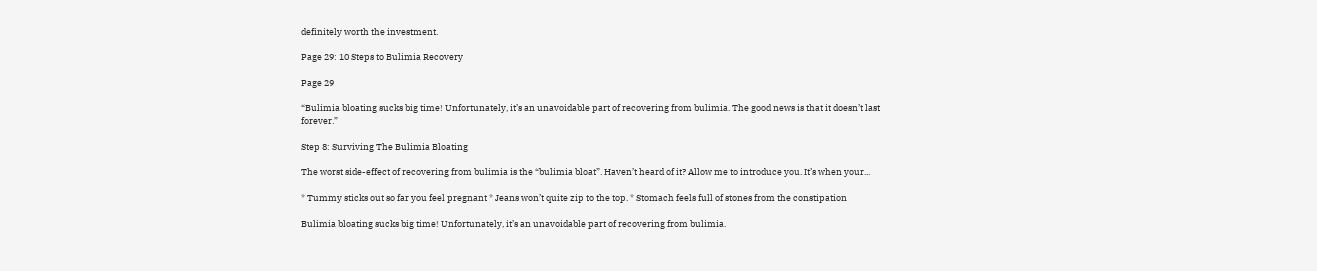definitely worth the investment.

Page 29: 10 Steps to Bulimia Recovery

Page 29

“Bulimia bloating sucks big time! Unfortunately, it’s an unavoidable part of recovering from bulimia. The good news is that it doesn’t last forever.”

Step 8: Surviving The Bulimia Bloating

The worst side-effect of recovering from bulimia is the “bulimia bloat”. Haven’t heard of it? Allow me to introduce you. It’s when your...

* Tummy sticks out so far you feel pregnant * Jeans won’t quite zip to the top. * Stomach feels full of stones from the constipation

Bulimia bloating sucks big time! Unfortunately, it’s an unavoidable part of recovering from bulimia.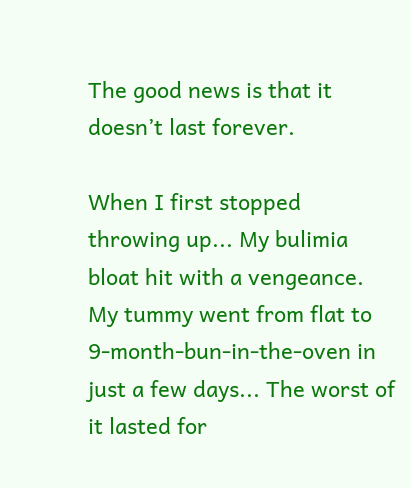The good news is that it doesn’t last forever.

When I first stopped throwing up... My bulimia bloat hit with a vengeance. My tummy went from flat to 9-month-bun-in-the-oven in just a few days... The worst of it lasted for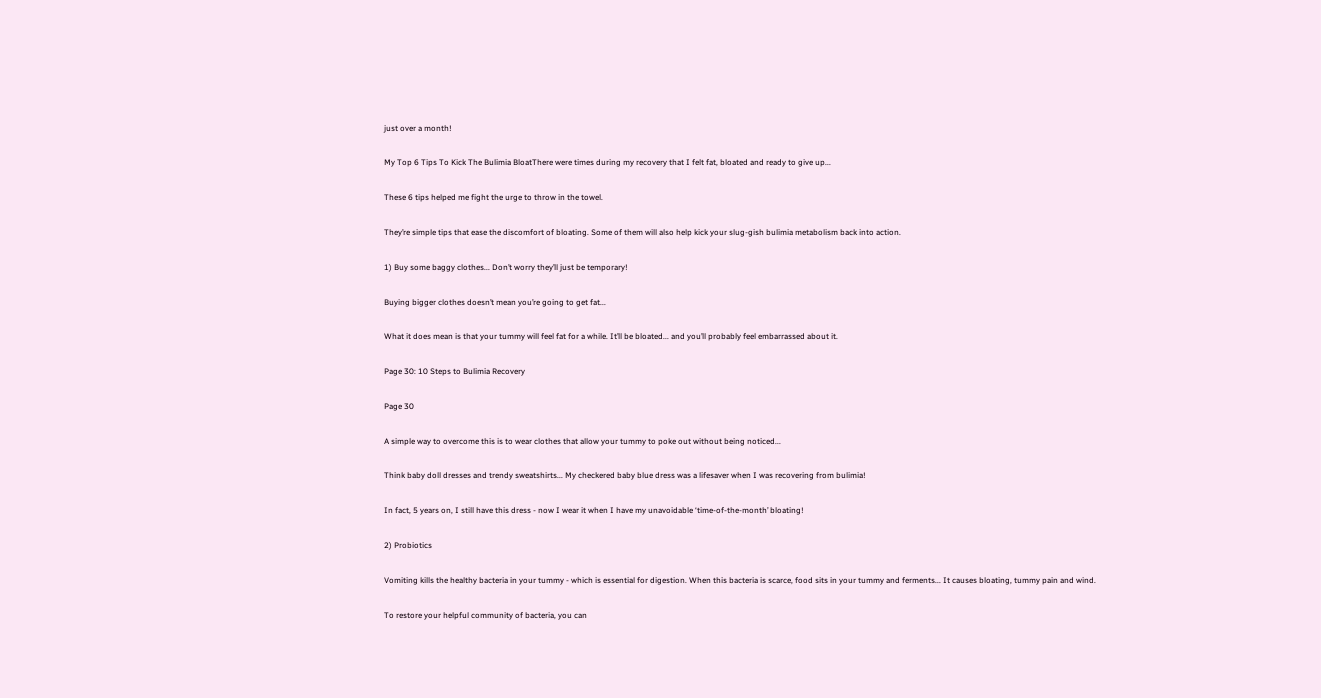just over a month!

My Top 6 Tips To Kick The Bulimia BloatThere were times during my recovery that I felt fat, bloated and ready to give up...

These 6 tips helped me fight the urge to throw in the towel.

They’re simple tips that ease the discomfort of bloating. Some of them will also help kick your slug-gish bulimia metabolism back into action.

1) Buy some baggy clothes... Don’t worry they’ll just be temporary!

Buying bigger clothes doesn’t mean you’re going to get fat...

What it does mean is that your tummy will feel fat for a while. It’ll be bloated... and you’ll probably feel embarrassed about it.

Page 30: 10 Steps to Bulimia Recovery

Page 30

A simple way to overcome this is to wear clothes that allow your tummy to poke out without being noticed...

Think baby doll dresses and trendy sweatshirts... My checkered baby blue dress was a lifesaver when I was recovering from bulimia!

In fact, 5 years on, I still have this dress - now I wear it when I have my unavoidable ‘time-of-the-month’ bloating!

2) Probiotics

Vomiting kills the healthy bacteria in your tummy - which is essential for digestion. When this bacteria is scarce, food sits in your tummy and ferments... It causes bloating, tummy pain and wind.

To restore your helpful community of bacteria, you can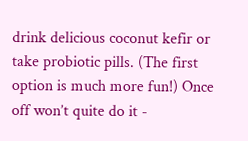drink delicious coconut kefir or take probiotic pills. (The first option is much more fun!) Once off won’t quite do it -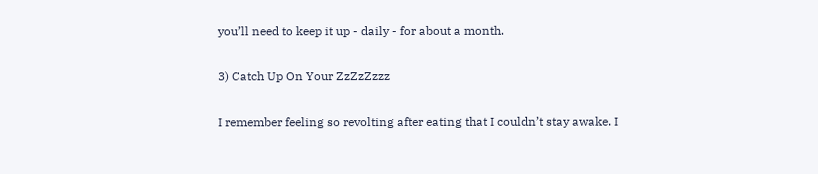you’ll need to keep it up - daily - for about a month.

3) Catch Up On Your ZzZzZzzz

I remember feeling so revolting after eating that I couldn’t stay awake. I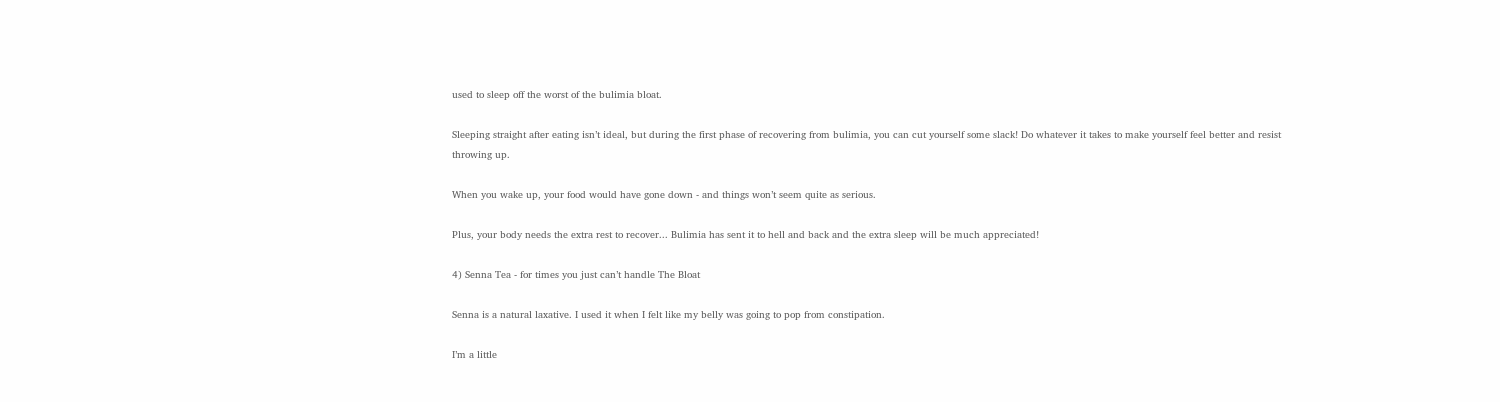used to sleep off the worst of the bulimia bloat.

Sleeping straight after eating isn’t ideal, but during the first phase of recovering from bulimia, you can cut yourself some slack! Do whatever it takes to make yourself feel better and resist throwing up.

When you wake up, your food would have gone down - and things won’t seem quite as serious.

Plus, your body needs the extra rest to recover... Bulimia has sent it to hell and back and the extra sleep will be much appreciated!

4) Senna Tea - for times you just can’t handle The Bloat

Senna is a natural laxative. I used it when I felt like my belly was going to pop from constipation.

I’m a little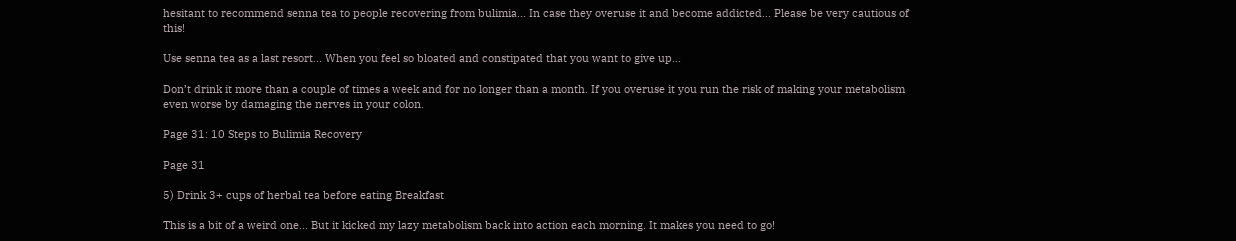hesitant to recommend senna tea to people recovering from bulimia... In case they overuse it and become addicted... Please be very cautious of this!

Use senna tea as a last resort... When you feel so bloated and constipated that you want to give up...

Don’t drink it more than a couple of times a week and for no longer than a month. If you overuse it you run the risk of making your metabolism even worse by damaging the nerves in your colon.

Page 31: 10 Steps to Bulimia Recovery

Page 31

5) Drink 3+ cups of herbal tea before eating Breakfast

This is a bit of a weird one... But it kicked my lazy metabolism back into action each morning. It makes you need to go!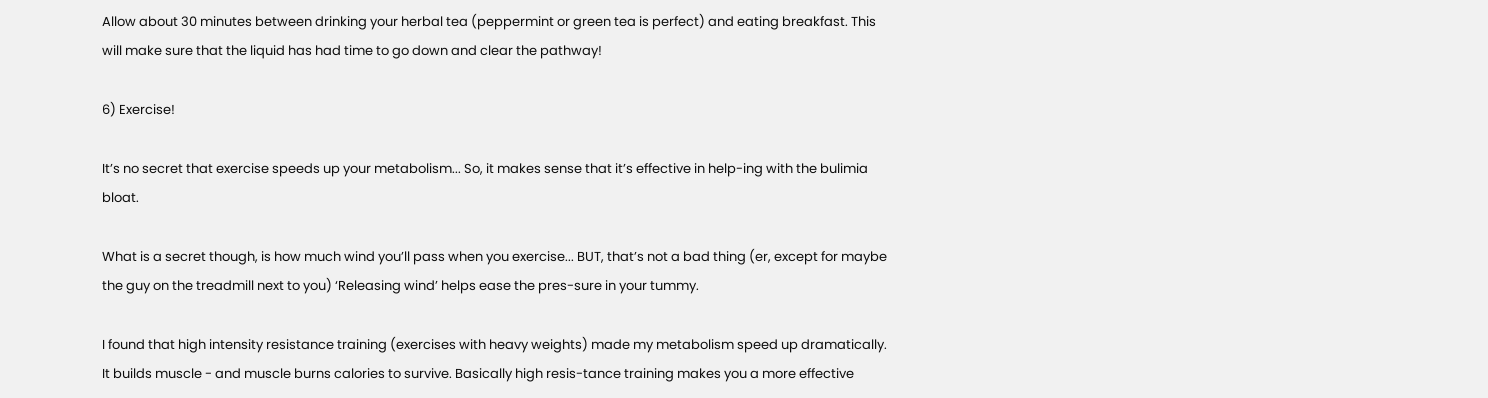Allow about 30 minutes between drinking your herbal tea (peppermint or green tea is perfect) and eating breakfast. This will make sure that the liquid has had time to go down and clear the pathway!

6) Exercise!

It’s no secret that exercise speeds up your metabolism... So, it makes sense that it’s effective in help-ing with the bulimia bloat.

What is a secret though, is how much wind you’ll pass when you exercise... BUT, that’s not a bad thing (er, except for maybe the guy on the treadmill next to you) ‘Releasing wind’ helps ease the pres-sure in your tummy.

I found that high intensity resistance training (exercises with heavy weights) made my metabolism speed up dramatically. It builds muscle - and muscle burns calories to survive. Basically high resis-tance training makes you a more effective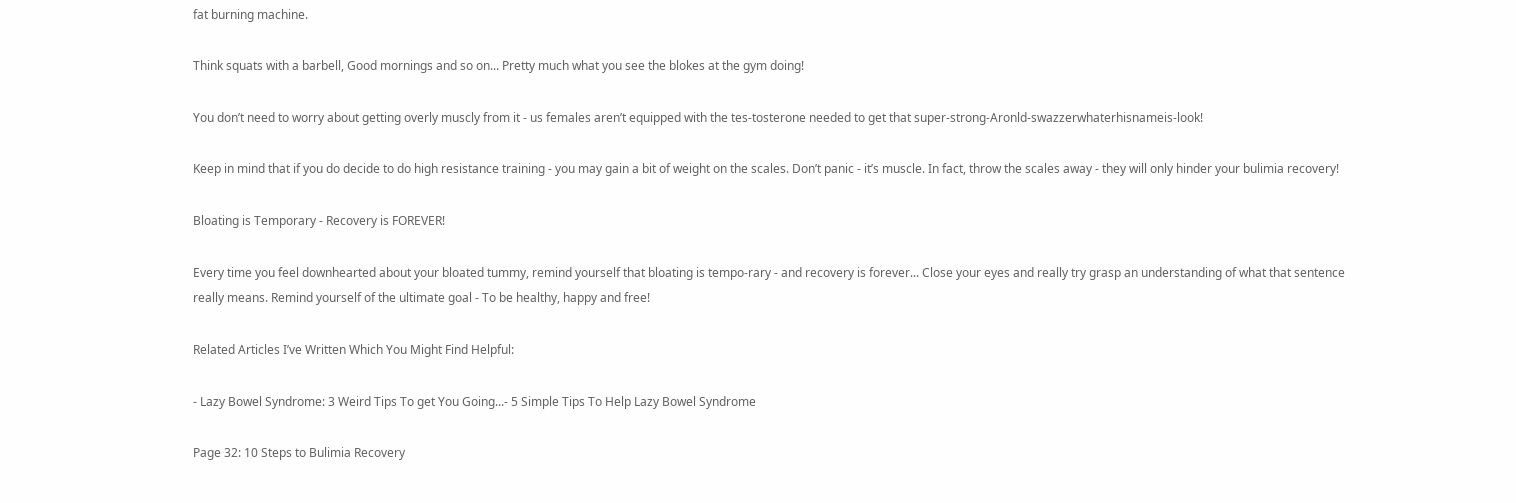fat burning machine.

Think squats with a barbell, Good mornings and so on... Pretty much what you see the blokes at the gym doing!

You don’t need to worry about getting overly muscly from it - us females aren’t equipped with the tes-tosterone needed to get that super-strong-Aronld-swazzerwhaterhisnameis-look!

Keep in mind that if you do decide to do high resistance training - you may gain a bit of weight on the scales. Don’t panic - it’s muscle. In fact, throw the scales away - they will only hinder your bulimia recovery!

Bloating is Temporary - Recovery is FOREVER!

Every time you feel downhearted about your bloated tummy, remind yourself that bloating is tempo-rary - and recovery is forever... Close your eyes and really try grasp an understanding of what that sentence really means. Remind yourself of the ultimate goal - To be healthy, happy and free!

Related Articles I’ve Written Which You Might Find Helpful:

- Lazy Bowel Syndrome: 3 Weird Tips To get You Going...- 5 Simple Tips To Help Lazy Bowel Syndrome

Page 32: 10 Steps to Bulimia Recovery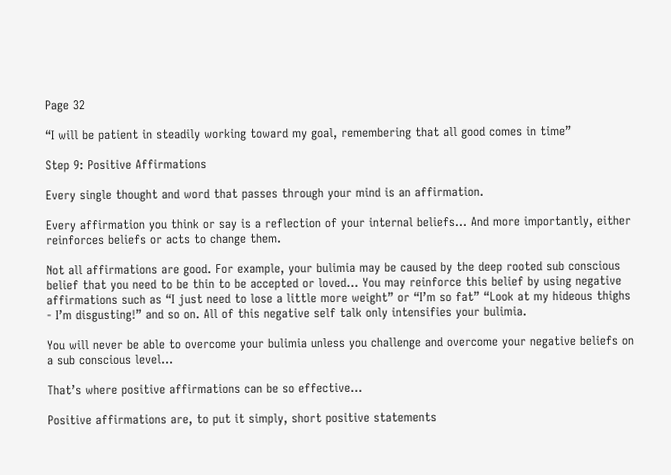Page 32

“I will be patient in steadily working toward my goal, remembering that all good comes in time”

Step 9: Positive Affirmations

Every single thought and word that passes through your mind is an affirmation.

Every affirmation you think or say is a reflection of your internal beliefs... And more importantly, either reinforces beliefs or acts to change them.

Not all affirmations are good. For example, your bulimia may be caused by the deep rooted sub conscious belief that you need to be thin to be accepted or loved... You may reinforce this belief by using negative affirmations such as “I just need to lose a little more weight” or “I’m so fat” “Look at my hideous thighs - I’m disgusting!” and so on. All of this negative self talk only intensifies your bulimia.

You will never be able to overcome your bulimia unless you challenge and overcome your negative beliefs on a sub conscious level...

That’s where positive affirmations can be so effective...

Positive affirmations are, to put it simply, short positive statements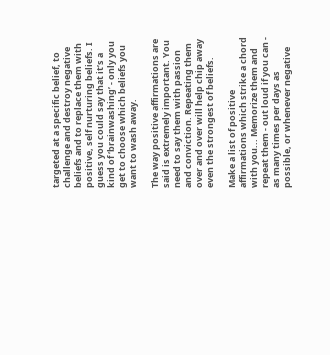targeted at a specific belief, to challenge and destroy negative beliefs and to replace them with positive, self nurturing beliefs. I guess you could say that it’s a kind of ‘brainwashing’ - only you get to choose which beliefs you want to wash away.

The way positive affirmations are said is extremely important. You need to say them with passion and conviction. Repeating them over and over will help chip away even the strongest of beliefs.

Make a list of positive affirmations which strike a chord with you... Memorize them and repeat them - out loud if you can - as many times per days as possible, or whenever negative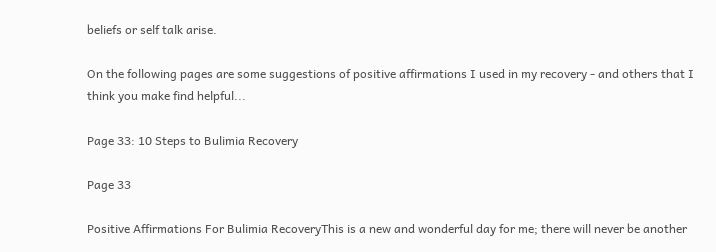beliefs or self talk arise.

On the following pages are some suggestions of positive affirmations I used in my recovery - and others that I think you make find helpful...

Page 33: 10 Steps to Bulimia Recovery

Page 33

Positive Affirmations For Bulimia RecoveryThis is a new and wonderful day for me; there will never be another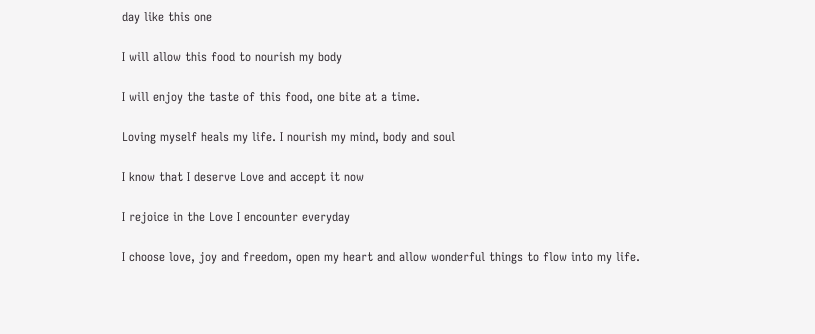day like this one

I will allow this food to nourish my body

I will enjoy the taste of this food, one bite at a time.

Loving myself heals my life. I nourish my mind, body and soul

I know that I deserve Love and accept it now

I rejoice in the Love I encounter everyday

I choose love, joy and freedom, open my heart and allow wonderful things to flow into my life.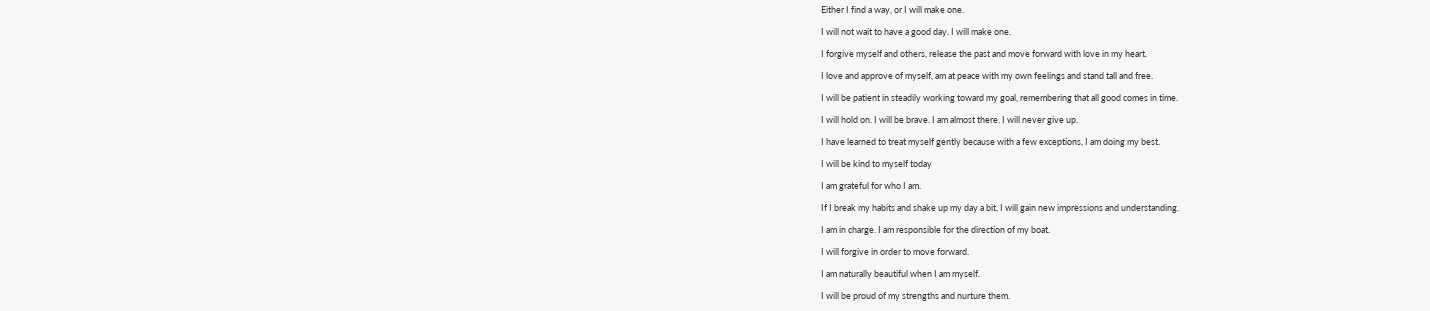Either I find a way, or I will make one.

I will not wait to have a good day. I will make one.

I forgive myself and others, release the past and move forward with love in my heart.

I love and approve of myself, am at peace with my own feelings and stand tall and free.

I will be patient in steadily working toward my goal, remembering that all good comes in time.

I will hold on. I will be brave. I am almost there. I will never give up.

I have learned to treat myself gently because with a few exceptions, I am doing my best.

I will be kind to myself today

I am grateful for who I am.

If I break my habits and shake up my day a bit, I will gain new impressions and understanding.

I am in charge. I am responsible for the direction of my boat.

I will forgive in order to move forward.

I am naturally beautiful when I am myself.

I will be proud of my strengths and nurture them.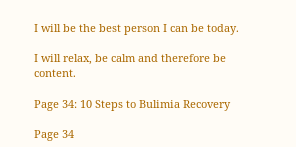I will be the best person I can be today.

I will relax, be calm and therefore be content.

Page 34: 10 Steps to Bulimia Recovery

Page 34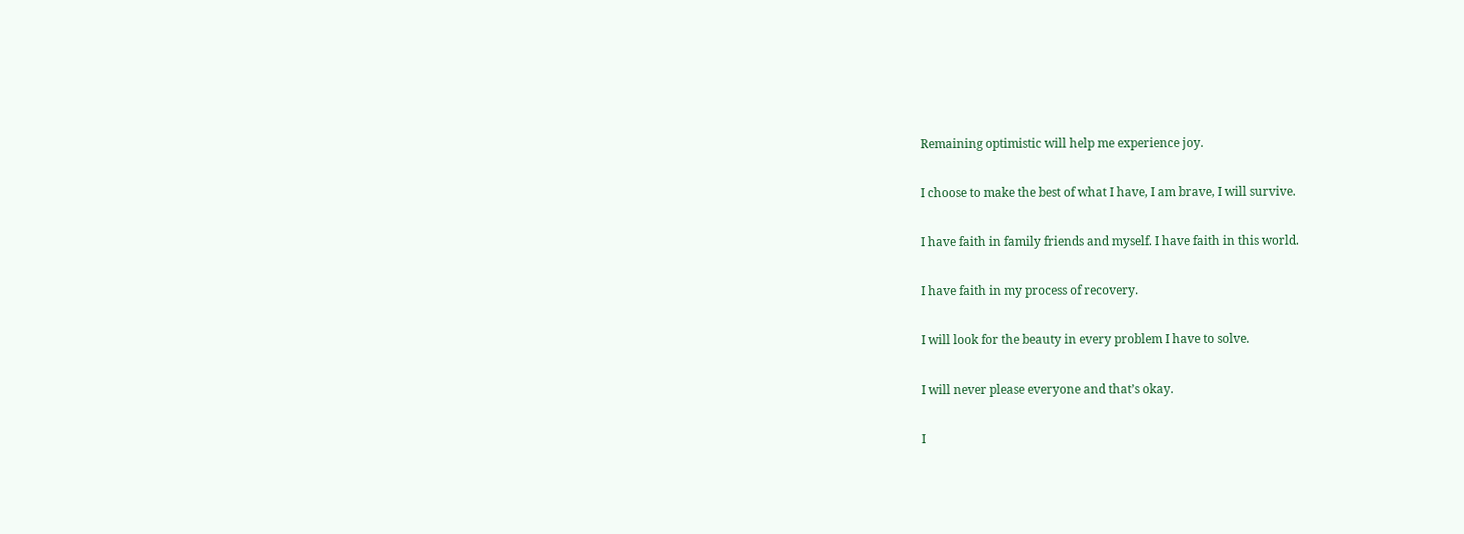Remaining optimistic will help me experience joy.

I choose to make the best of what I have, I am brave, I will survive.

I have faith in family friends and myself. I have faith in this world.

I have faith in my process of recovery.

I will look for the beauty in every problem I have to solve.

I will never please everyone and that’s okay.

I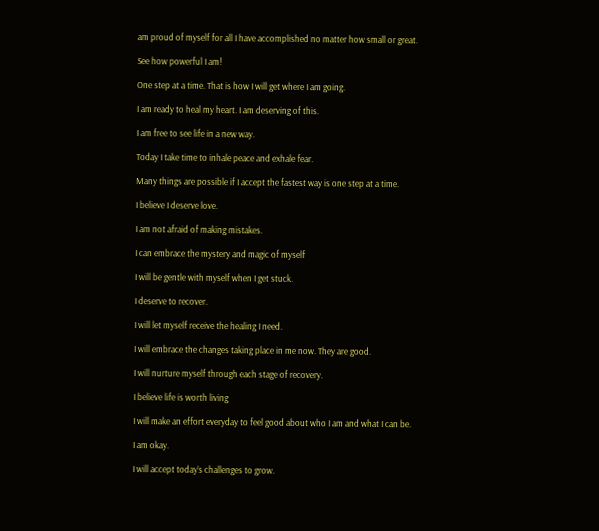am proud of myself for all I have accomplished no matter how small or great.

See how powerful I am!

One step at a time. That is how I will get where I am going.

I am ready to heal my heart. I am deserving of this.

I am free to see life in a new way.

Today I take time to inhale peace and exhale fear.

Many things are possible if I accept the fastest way is one step at a time.

I believe I deserve love.

I am not afraid of making mistakes.

I can embrace the mystery and magic of myself

I will be gentle with myself when I get stuck.

I deserve to recover.

I will let myself receive the healing I need.

I will embrace the changes taking place in me now. They are good.

I will nurture myself through each stage of recovery.

I believe life is worth living

I will make an effort everyday to feel good about who I am and what I can be.

I am okay.

I will accept today’s challenges to grow.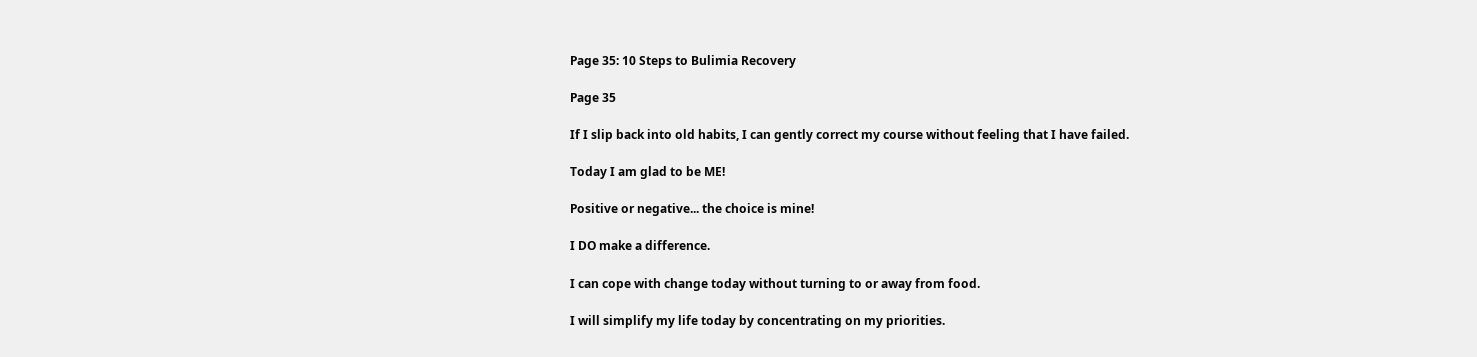Page 35: 10 Steps to Bulimia Recovery

Page 35

If I slip back into old habits, I can gently correct my course without feeling that I have failed.

Today I am glad to be ME!

Positive or negative... the choice is mine!

I DO make a difference.

I can cope with change today without turning to or away from food.

I will simplify my life today by concentrating on my priorities.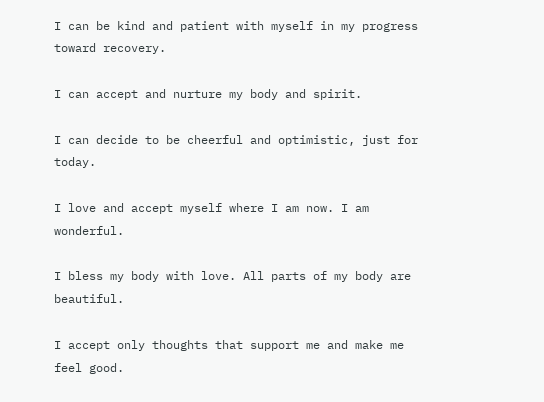I can be kind and patient with myself in my progress toward recovery.

I can accept and nurture my body and spirit.

I can decide to be cheerful and optimistic, just for today.

I love and accept myself where I am now. I am wonderful.

I bless my body with love. All parts of my body are beautiful.

I accept only thoughts that support me and make me feel good.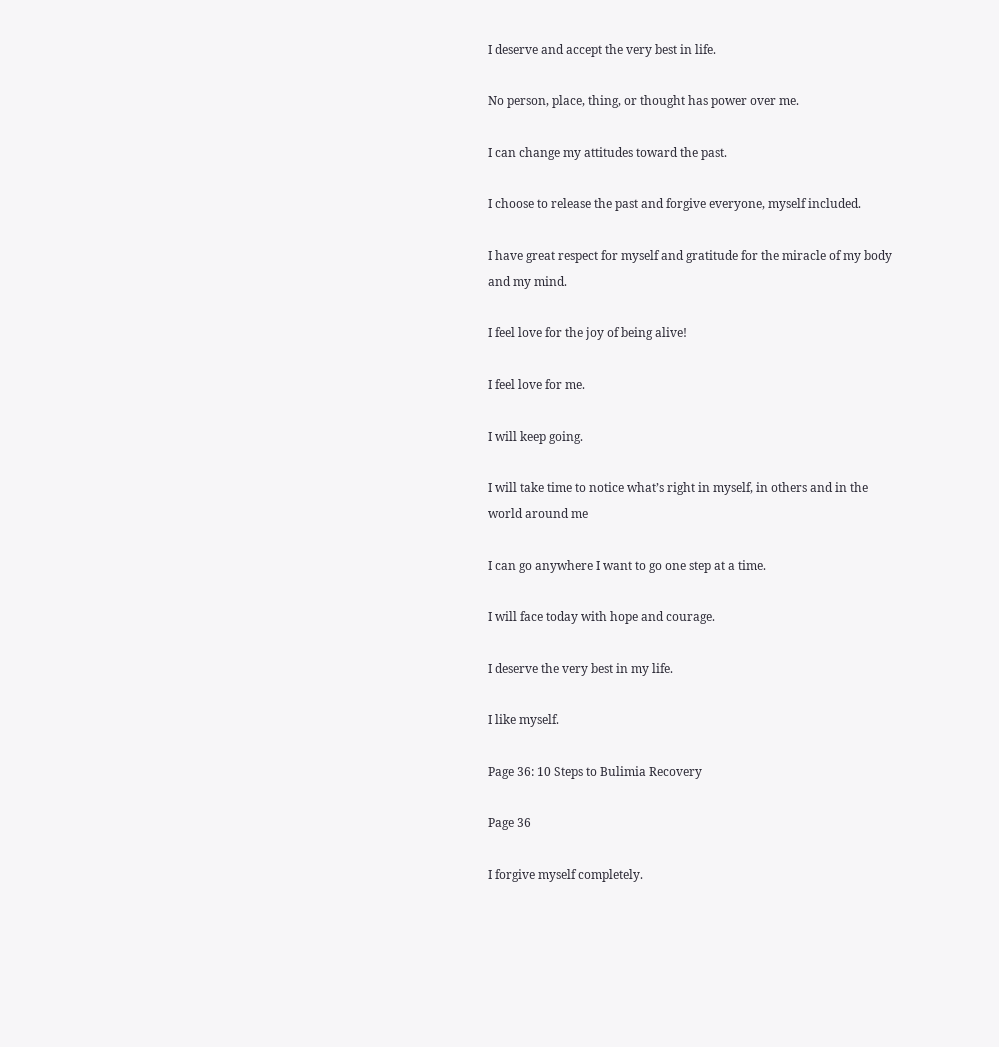I deserve and accept the very best in life.

No person, place, thing, or thought has power over me.

I can change my attitudes toward the past.

I choose to release the past and forgive everyone, myself included.

I have great respect for myself and gratitude for the miracle of my body and my mind.

I feel love for the joy of being alive!

I feel love for me.

I will keep going.

I will take time to notice what’s right in myself, in others and in the world around me

I can go anywhere I want to go one step at a time.

I will face today with hope and courage.

I deserve the very best in my life.

I like myself.

Page 36: 10 Steps to Bulimia Recovery

Page 36

I forgive myself completely.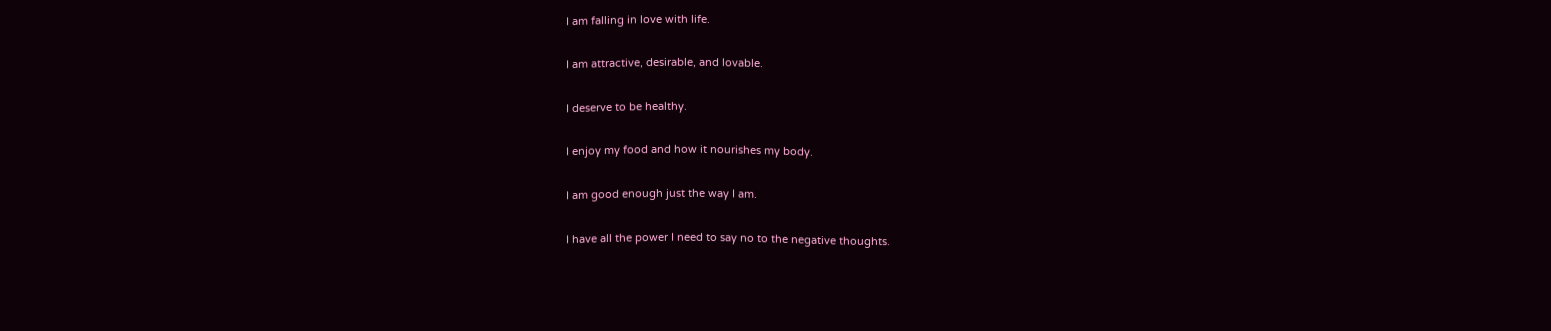I am falling in love with life.

I am attractive, desirable, and lovable.

I deserve to be healthy.

I enjoy my food and how it nourishes my body.

I am good enough just the way I am.

I have all the power I need to say no to the negative thoughts.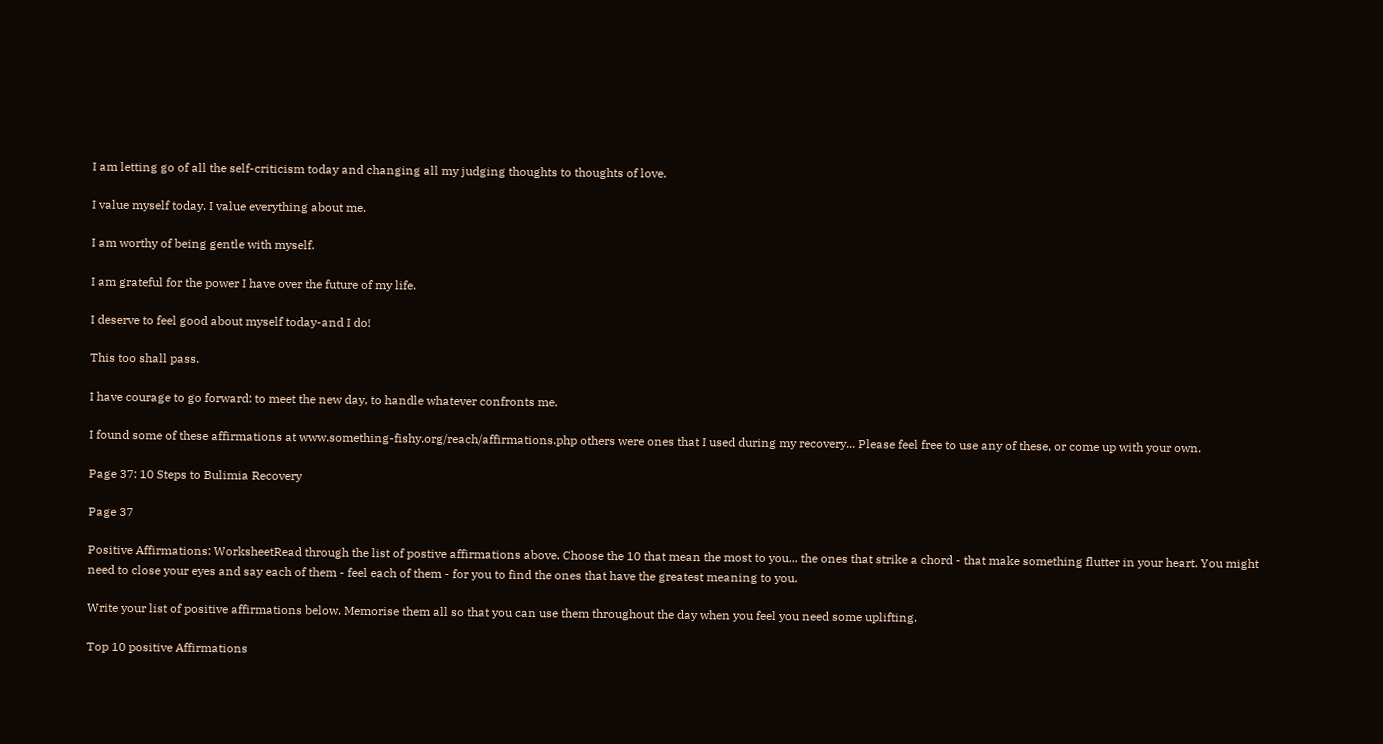I am letting go of all the self-criticism today and changing all my judging thoughts to thoughts of love.

I value myself today. I value everything about me.

I am worthy of being gentle with myself.

I am grateful for the power I have over the future of my life.

I deserve to feel good about myself today-and I do!

This too shall pass.

I have courage to go forward: to meet the new day, to handle whatever confronts me.

I found some of these affirmations at www.something-fishy.org/reach/affirmations.php others were ones that I used during my recovery... Please feel free to use any of these, or come up with your own.

Page 37: 10 Steps to Bulimia Recovery

Page 37

Positive Affirmations: WorksheetRead through the list of postive affirmations above. Choose the 10 that mean the most to you... the ones that strike a chord - that make something flutter in your heart. You might need to close your eyes and say each of them - feel each of them - for you to find the ones that have the greatest meaning to you.

Write your list of positive affirmations below. Memorise them all so that you can use them throughout the day when you feel you need some uplifting.

Top 10 positive Affirmations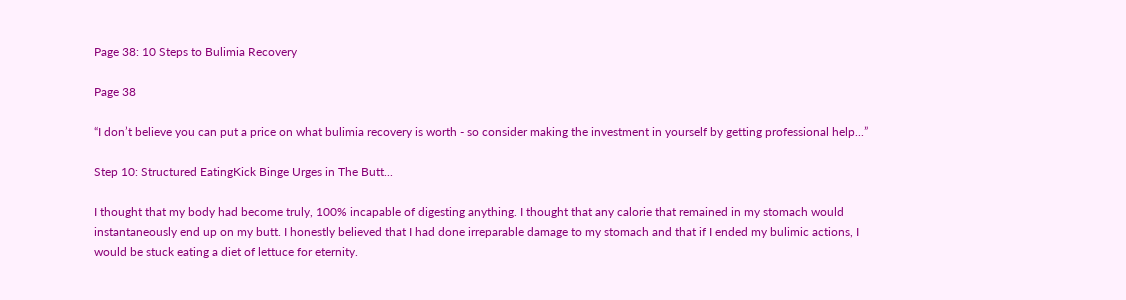Page 38: 10 Steps to Bulimia Recovery

Page 38

“I don’t believe you can put a price on what bulimia recovery is worth - so consider making the investment in yourself by getting professional help...”

Step 10: Structured EatingKick Binge Urges in The Butt...

I thought that my body had become truly, 100% incapable of digesting anything. I thought that any calorie that remained in my stomach would instantaneously end up on my butt. I honestly believed that I had done irreparable damage to my stomach and that if I ended my bulimic actions, I would be stuck eating a diet of lettuce for eternity.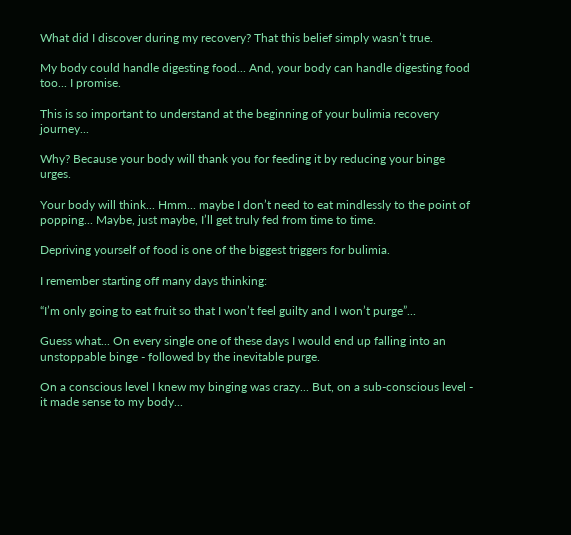What did I discover during my recovery? That this belief simply wasn’t true.

My body could handle digesting food... And, your body can handle digesting food too... I promise.

This is so important to understand at the beginning of your bulimia recovery journey...

Why? Because your body will thank you for feeding it by reducing your binge urges.

Your body will think... Hmm... maybe I don’t need to eat mindlessly to the point of popping... Maybe, just maybe, I’ll get truly fed from time to time.

Depriving yourself of food is one of the biggest triggers for bulimia.

I remember starting off many days thinking:

“I’m only going to eat fruit so that I won’t feel guilty and I won’t purge”...

Guess what... On every single one of these days I would end up falling into an unstoppable binge - followed by the inevitable purge.

On a conscious level I knew my binging was crazy... But, on a sub-conscious level - it made sense to my body...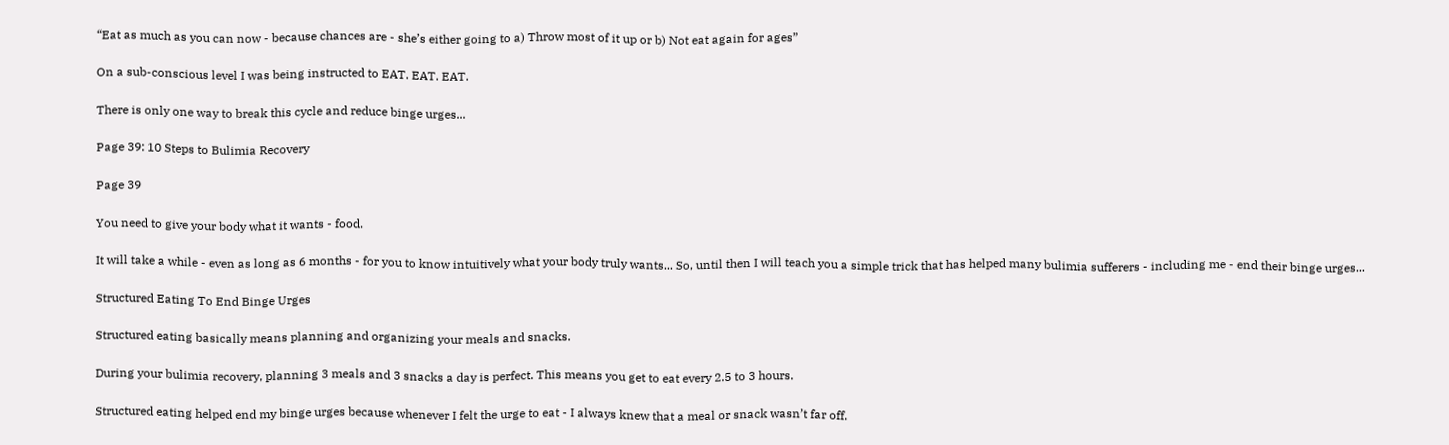“Eat as much as you can now - because chances are - she’s either going to a) Throw most of it up or b) Not eat again for ages”

On a sub-conscious level I was being instructed to EAT. EAT. EAT.

There is only one way to break this cycle and reduce binge urges...

Page 39: 10 Steps to Bulimia Recovery

Page 39

You need to give your body what it wants - food.

It will take a while - even as long as 6 months - for you to know intuitively what your body truly wants... So, until then I will teach you a simple trick that has helped many bulimia sufferers - including me - end their binge urges...

Structured Eating To End Binge Urges

Structured eating basically means planning and organizing your meals and snacks.

During your bulimia recovery, planning 3 meals and 3 snacks a day is perfect. This means you get to eat every 2.5 to 3 hours.

Structured eating helped end my binge urges because whenever I felt the urge to eat - I always knew that a meal or snack wasn’t far off.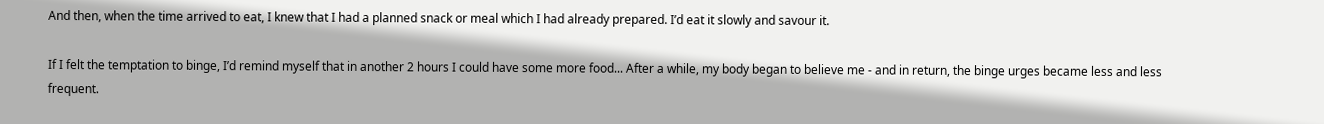And then, when the time arrived to eat, I knew that I had a planned snack or meal which I had already prepared. I’d eat it slowly and savour it.

If I felt the temptation to binge, I’d remind myself that in another 2 hours I could have some more food... After a while, my body began to believe me - and in return, the binge urges became less and less frequent.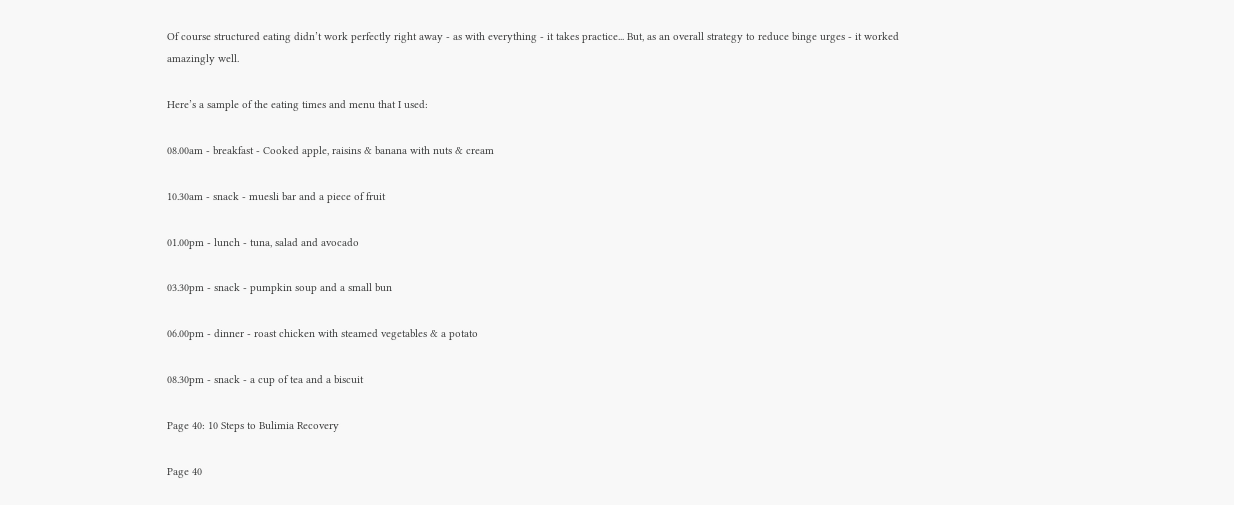Of course structured eating didn’t work perfectly right away - as with everything - it takes practice... But, as an overall strategy to reduce binge urges - it worked amazingly well.

Here’s a sample of the eating times and menu that I used:

08.00am - breakfast - Cooked apple, raisins & banana with nuts & cream

10.30am - snack - muesli bar and a piece of fruit

01.00pm - lunch - tuna, salad and avocado

03.30pm - snack - pumpkin soup and a small bun

06.00pm - dinner - roast chicken with steamed vegetables & a potato

08.30pm - snack - a cup of tea and a biscuit

Page 40: 10 Steps to Bulimia Recovery

Page 40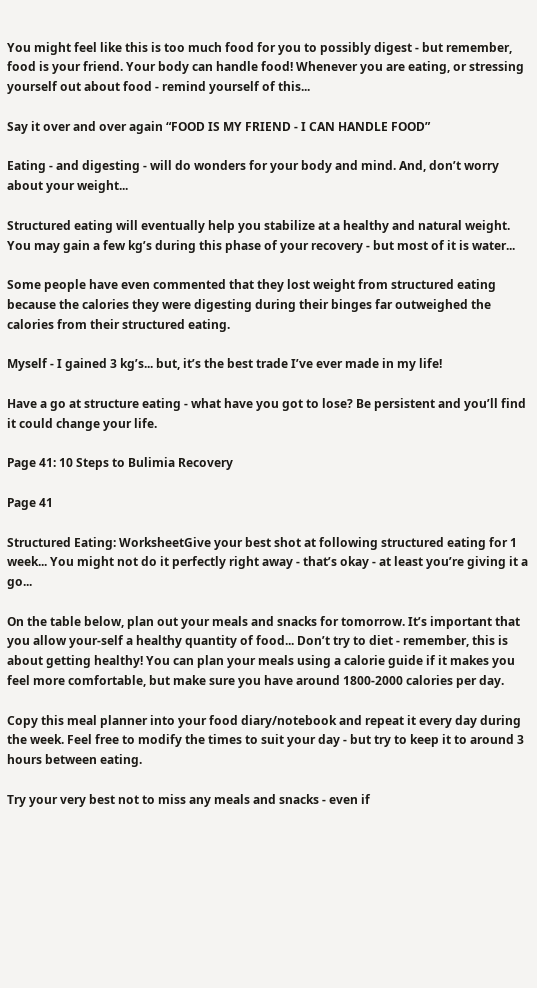You might feel like this is too much food for you to possibly digest - but remember, food is your friend. Your body can handle food! Whenever you are eating, or stressing yourself out about food - remind yourself of this...

Say it over and over again “FOOD IS MY FRIEND - I CAN HANDLE FOOD”

Eating - and digesting - will do wonders for your body and mind. And, don’t worry about your weight...

Structured eating will eventually help you stabilize at a healthy and natural weight. You may gain a few kg’s during this phase of your recovery - but most of it is water...

Some people have even commented that they lost weight from structured eating because the calories they were digesting during their binges far outweighed the calories from their structured eating.

Myself - I gained 3 kg’s... but, it’s the best trade I’ve ever made in my life!

Have a go at structure eating - what have you got to lose? Be persistent and you’ll find it could change your life.

Page 41: 10 Steps to Bulimia Recovery

Page 41

Structured Eating: WorksheetGive your best shot at following structured eating for 1 week... You might not do it perfectly right away - that’s okay - at least you’re giving it a go...

On the table below, plan out your meals and snacks for tomorrow. It’s important that you allow your-self a healthy quantity of food... Don’t try to diet - remember, this is about getting healthy! You can plan your meals using a calorie guide if it makes you feel more comfortable, but make sure you have around 1800-2000 calories per day.

Copy this meal planner into your food diary/notebook and repeat it every day during the week. Feel free to modify the times to suit your day - but try to keep it to around 3 hours between eating.

Try your very best not to miss any meals and snacks - even if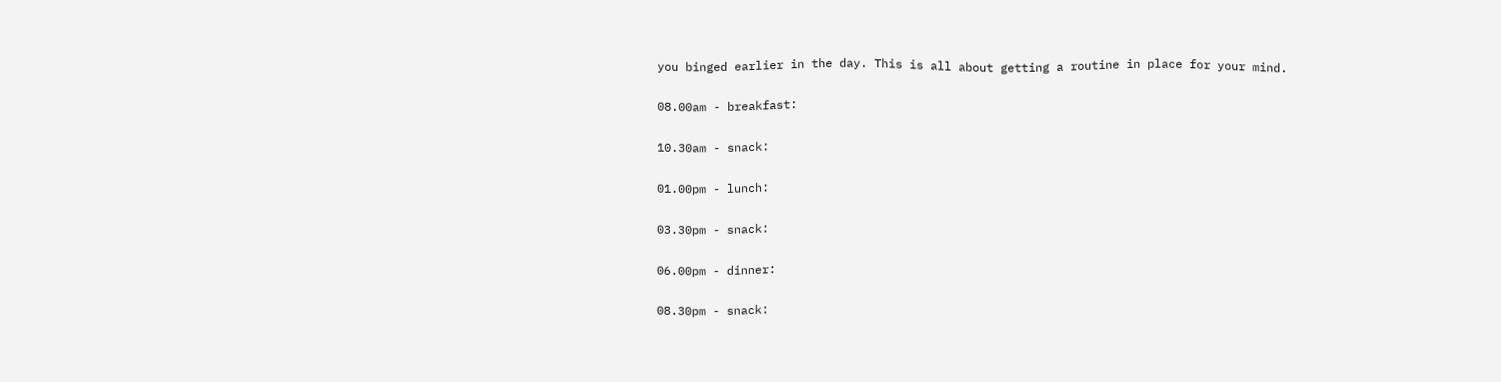you binged earlier in the day. This is all about getting a routine in place for your mind.

08.00am - breakfast:

10.30am - snack:

01.00pm - lunch:

03.30pm - snack:

06.00pm - dinner:

08.30pm - snack: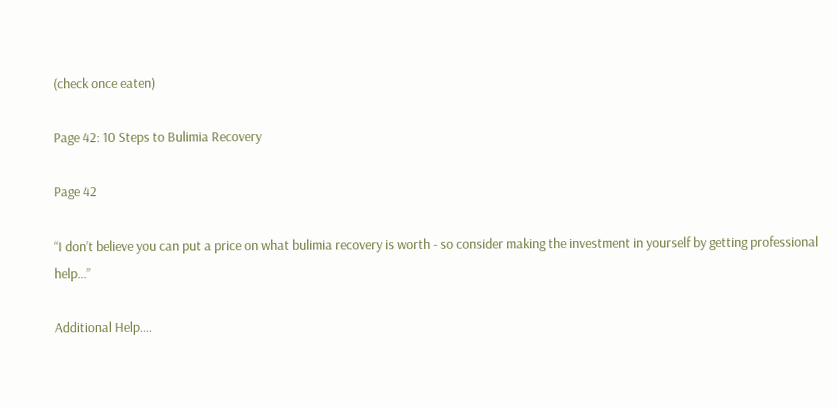(check once eaten)

Page 42: 10 Steps to Bulimia Recovery

Page 42

“I don’t believe you can put a price on what bulimia recovery is worth - so consider making the investment in yourself by getting professional help...”

Additional Help....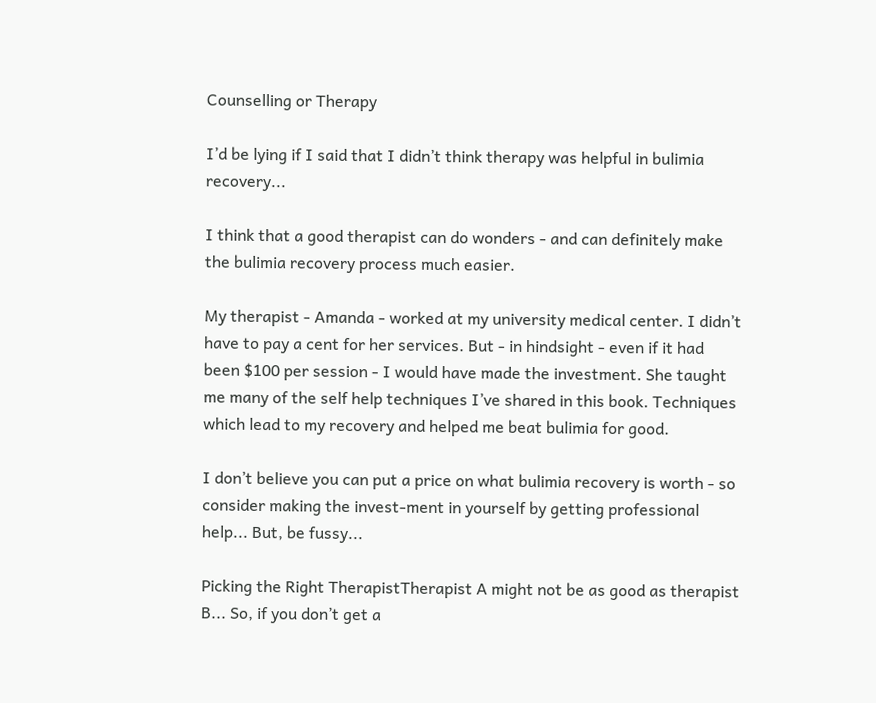Counselling or Therapy

I’d be lying if I said that I didn’t think therapy was helpful in bulimia recovery...

I think that a good therapist can do wonders - and can definitely make the bulimia recovery process much easier.

My therapist - Amanda - worked at my university medical center. I didn’t have to pay a cent for her services. But - in hindsight - even if it had been $100 per session - I would have made the investment. She taught me many of the self help techniques I’ve shared in this book. Techniques which lead to my recovery and helped me beat bulimia for good.

I don’t believe you can put a price on what bulimia recovery is worth - so consider making the invest-ment in yourself by getting professional help... But, be fussy...

Picking the Right TherapistTherapist A might not be as good as therapist B... So, if you don’t get a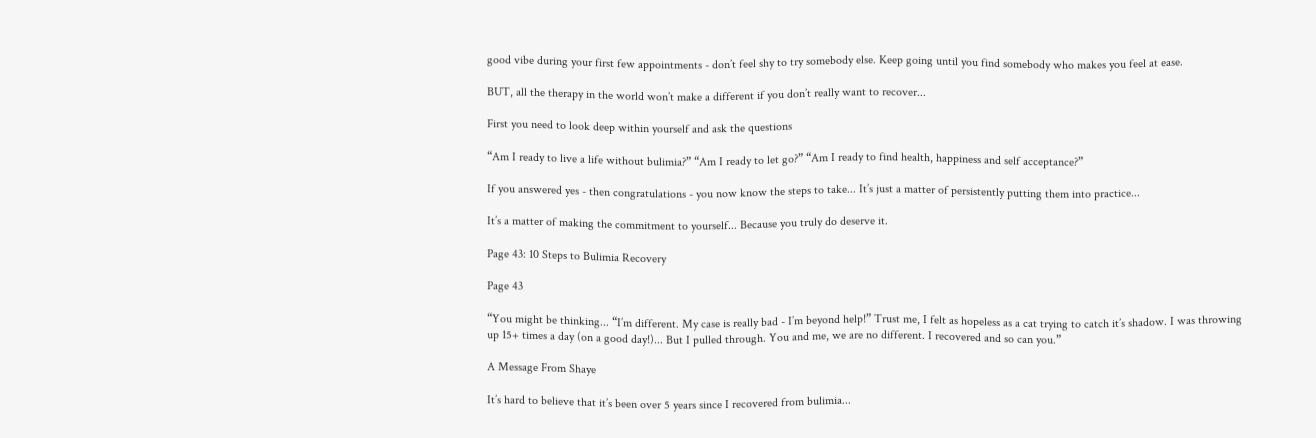good vibe during your first few appointments - don’t feel shy to try somebody else. Keep going until you find somebody who makes you feel at ease.

BUT, all the therapy in the world won’t make a different if you don’t really want to recover...

First you need to look deep within yourself and ask the questions

“Am I ready to live a life without bulimia?” “Am I ready to let go?” “Am I ready to find health, happiness and self acceptance?”

If you answered yes - then congratulations - you now know the steps to take... It’s just a matter of persistently putting them into practice...

It’s a matter of making the commitment to yourself... Because you truly do deserve it.

Page 43: 10 Steps to Bulimia Recovery

Page 43

“You might be thinking... “I’m different. My case is really bad - I’m beyond help!” Trust me, I felt as hopeless as a cat trying to catch it’s shadow. I was throwing up 15+ times a day (on a good day!)... But I pulled through. You and me, we are no different. I recovered and so can you.”

A Message From Shaye

It’s hard to believe that it’s been over 5 years since I recovered from bulimia...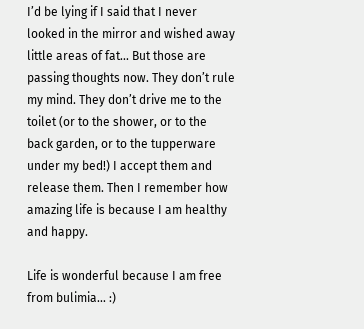I’d be lying if I said that I never looked in the mirror and wished away little areas of fat... But those are passing thoughts now. They don’t rule my mind. They don’t drive me to the toilet (or to the shower, or to the back garden, or to the tupperware under my bed!) I accept them and release them. Then I remember how amazing life is because I am healthy and happy.

Life is wonderful because I am free from bulimia... :)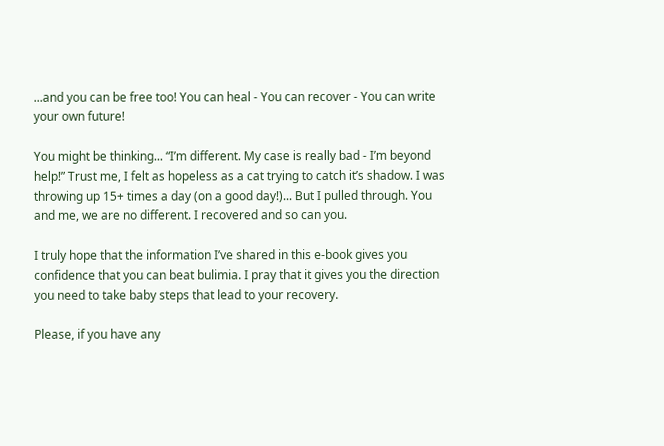...and you can be free too! You can heal - You can recover - You can write your own future!

You might be thinking... “I’m different. My case is really bad - I’m beyond help!” Trust me, I felt as hopeless as a cat trying to catch it’s shadow. I was throwing up 15+ times a day (on a good day!)... But I pulled through. You and me, we are no different. I recovered and so can you.

I truly hope that the information I’ve shared in this e-book gives you confidence that you can beat bulimia. I pray that it gives you the direction you need to take baby steps that lead to your recovery.

Please, if you have any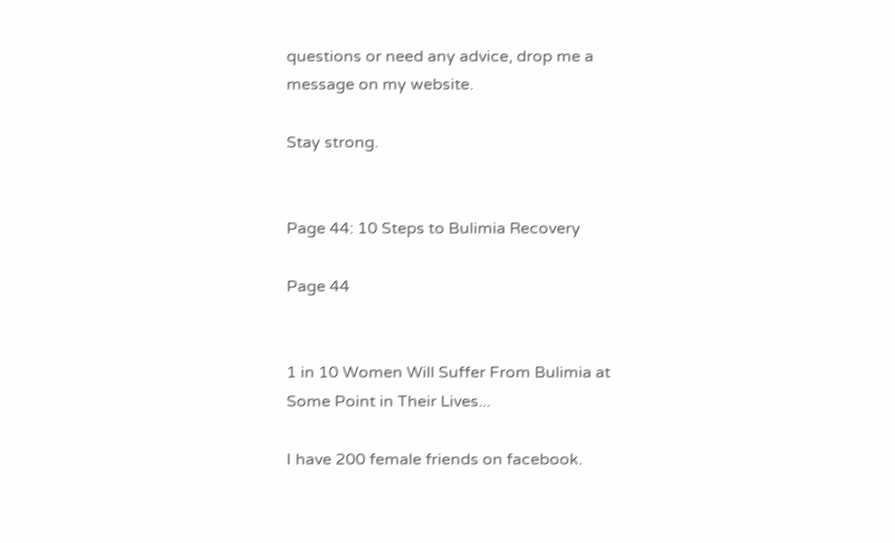questions or need any advice, drop me a message on my website.

Stay strong.


Page 44: 10 Steps to Bulimia Recovery

Page 44


1 in 10 Women Will Suffer From Bulimia at Some Point in Their Lives...

I have 200 female friends on facebook.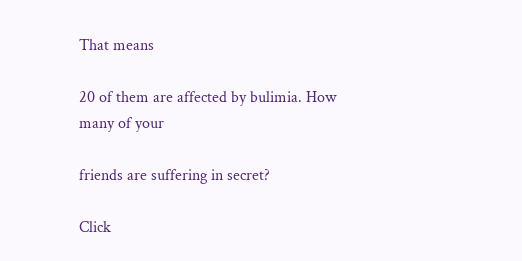That means

20 of them are affected by bulimia. How many of your

friends are suffering in secret?

Click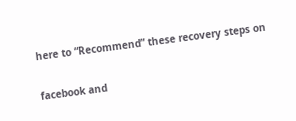here to “Recommend” these recovery steps on

facebook and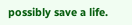possibly save a life.